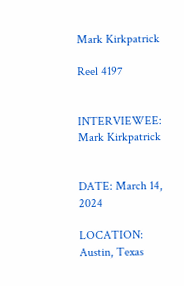Mark Kirkpatrick

Reel 4197


INTERVIEWEE: Mark Kirkpatrick


DATE: March 14, 2024

LOCATION: Austin, Texas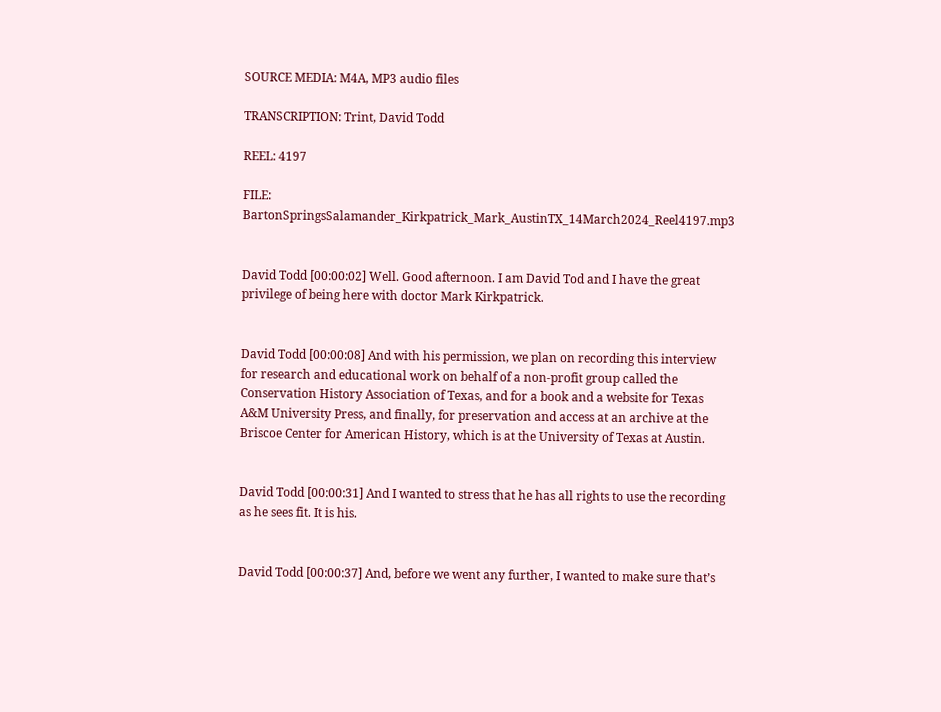SOURCE MEDIA: M4A, MP3 audio files

TRANSCRIPTION: Trint, David Todd

REEL: 4197

FILE: BartonSpringsSalamander_Kirkpatrick_Mark_AustinTX_14March2024_Reel4197.mp3


David Todd [00:00:02] Well. Good afternoon. I am David Tod and I have the great privilege of being here with doctor Mark Kirkpatrick.


David Todd [00:00:08] And with his permission, we plan on recording this interview for research and educational work on behalf of a non-profit group called the Conservation History Association of Texas, and for a book and a website for Texas A&M University Press, and finally, for preservation and access at an archive at the Briscoe Center for American History, which is at the University of Texas at Austin.


David Todd [00:00:31] And I wanted to stress that he has all rights to use the recording as he sees fit. It is his.


David Todd [00:00:37] And, before we went any further, I wanted to make sure that’s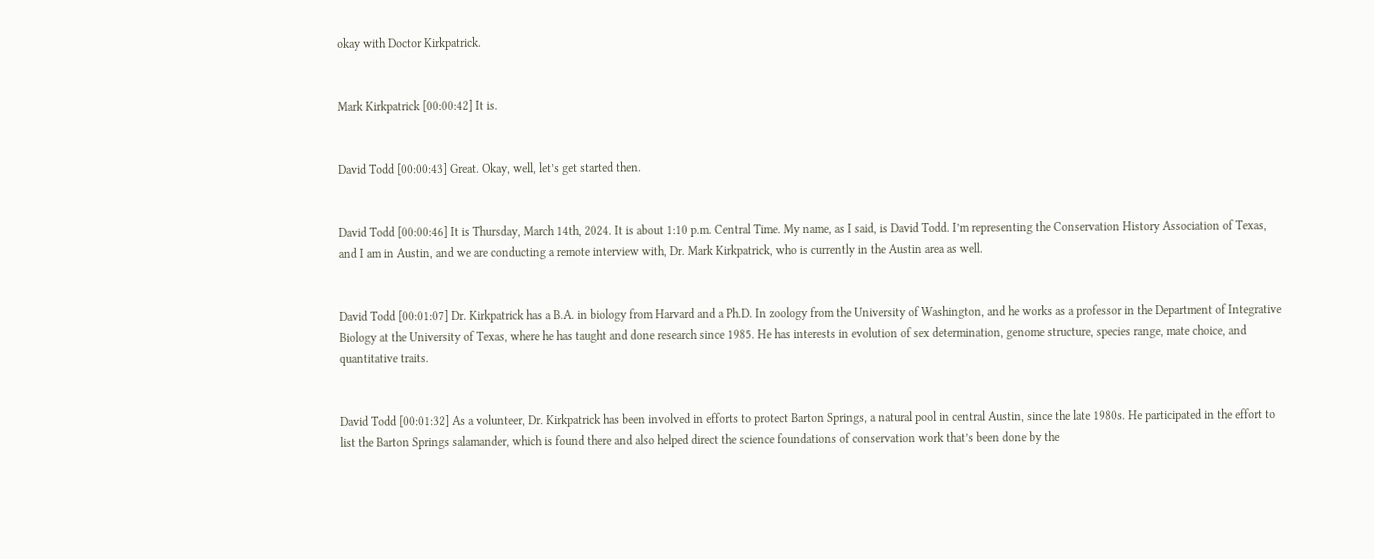okay with Doctor Kirkpatrick.


Mark Kirkpatrick [00:00:42] It is.


David Todd [00:00:43] Great. Okay, well, let’s get started then.


David Todd [00:00:46] It is Thursday, March 14th, 2024. It is about 1:10 p.m. Central Time. My name, as I said, is David Todd. I’m representing the Conservation History Association of Texas, and I am in Austin, and we are conducting a remote interview with, Dr. Mark Kirkpatrick, who is currently in the Austin area as well.


David Todd [00:01:07] Dr. Kirkpatrick has a B.A. in biology from Harvard and a Ph.D. In zoology from the University of Washington, and he works as a professor in the Department of Integrative Biology at the University of Texas, where he has taught and done research since 1985. He has interests in evolution of sex determination, genome structure, species range, mate choice, and quantitative traits.


David Todd [00:01:32] As a volunteer, Dr. Kirkpatrick has been involved in efforts to protect Barton Springs, a natural pool in central Austin, since the late 1980s. He participated in the effort to list the Barton Springs salamander, which is found there and also helped direct the science foundations of conservation work that’s been done by the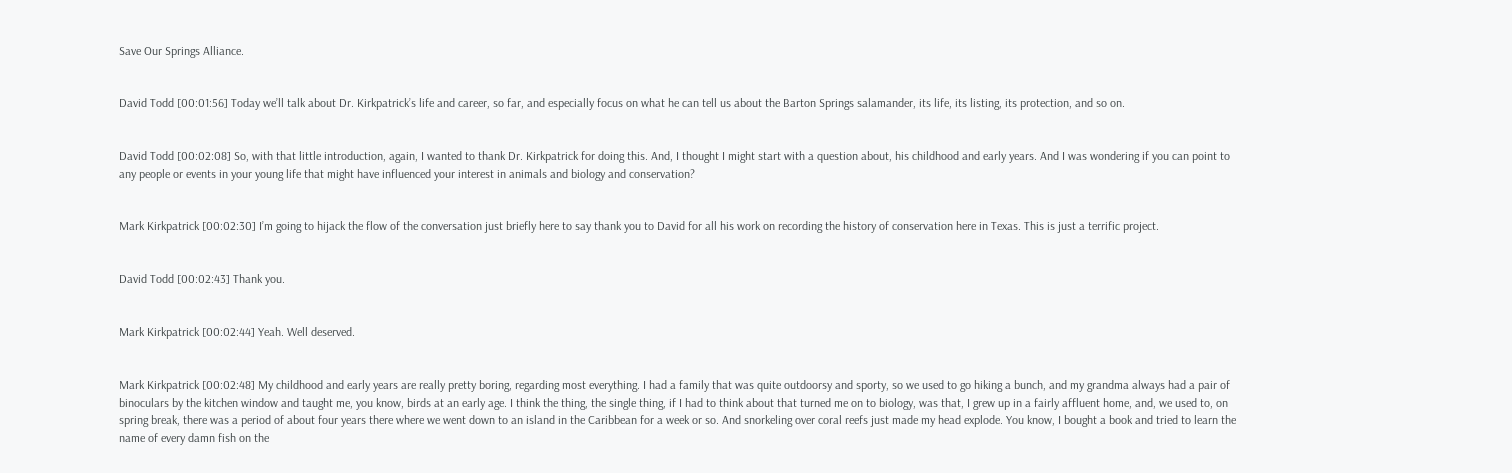Save Our Springs Alliance.


David Todd [00:01:56] Today we’ll talk about Dr. Kirkpatrick’s life and career, so far, and especially focus on what he can tell us about the Barton Springs salamander, its life, its listing, its protection, and so on.


David Todd [00:02:08] So, with that little introduction, again, I wanted to thank Dr. Kirkpatrick for doing this. And, I thought I might start with a question about, his childhood and early years. And I was wondering if you can point to any people or events in your young life that might have influenced your interest in animals and biology and conservation?


Mark Kirkpatrick [00:02:30] I’m going to hijack the flow of the conversation just briefly here to say thank you to David for all his work on recording the history of conservation here in Texas. This is just a terrific project.


David Todd [00:02:43] Thank you.


Mark Kirkpatrick [00:02:44] Yeah. Well deserved.


Mark Kirkpatrick [00:02:48] My childhood and early years are really pretty boring, regarding most everything. I had a family that was quite outdoorsy and sporty, so we used to go hiking a bunch, and my grandma always had a pair of binoculars by the kitchen window and taught me, you know, birds at an early age. I think the thing, the single thing, if I had to think about that turned me on to biology, was that, I grew up in a fairly affluent home, and, we used to, on spring break, there was a period of about four years there where we went down to an island in the Caribbean for a week or so. And snorkeling over coral reefs just made my head explode. You know, I bought a book and tried to learn the name of every damn fish on the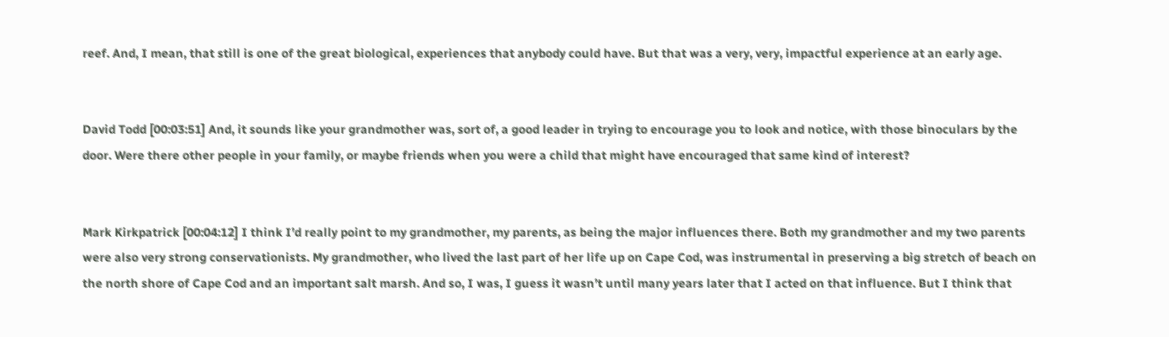reef. And, I mean, that still is one of the great biological, experiences that anybody could have. But that was a very, very, impactful experience at an early age.


David Todd [00:03:51] And, it sounds like your grandmother was, sort of, a good leader in trying to encourage you to look and notice, with those binoculars by the door. Were there other people in your family, or maybe friends when you were a child that might have encouraged that same kind of interest?


Mark Kirkpatrick [00:04:12] I think I’d really point to my grandmother, my parents, as being the major influences there. Both my grandmother and my two parents were also very strong conservationists. My grandmother, who lived the last part of her life up on Cape Cod, was instrumental in preserving a big stretch of beach on the north shore of Cape Cod and an important salt marsh. And so, I was, I guess it wasn’t until many years later that I acted on that influence. But I think that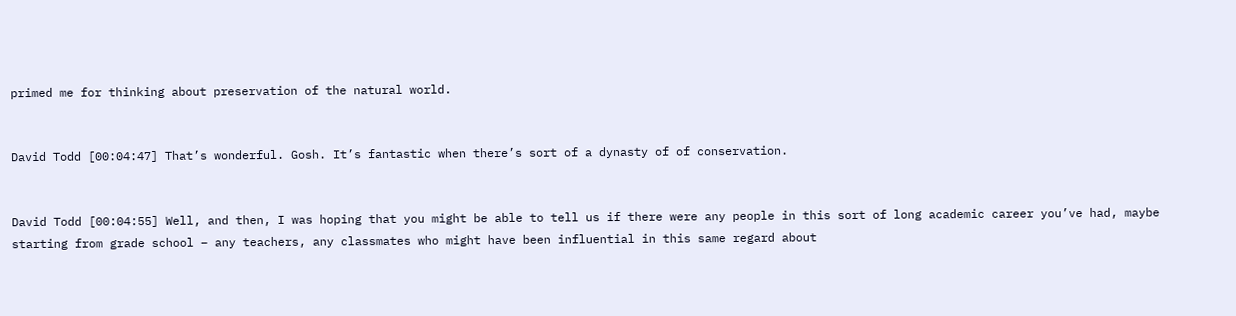primed me for thinking about preservation of the natural world.


David Todd [00:04:47] That’s wonderful. Gosh. It’s fantastic when there’s sort of a dynasty of of conservation.


David Todd [00:04:55] Well, and then, I was hoping that you might be able to tell us if there were any people in this sort of long academic career you’ve had, maybe starting from grade school – any teachers, any classmates who might have been influential in this same regard about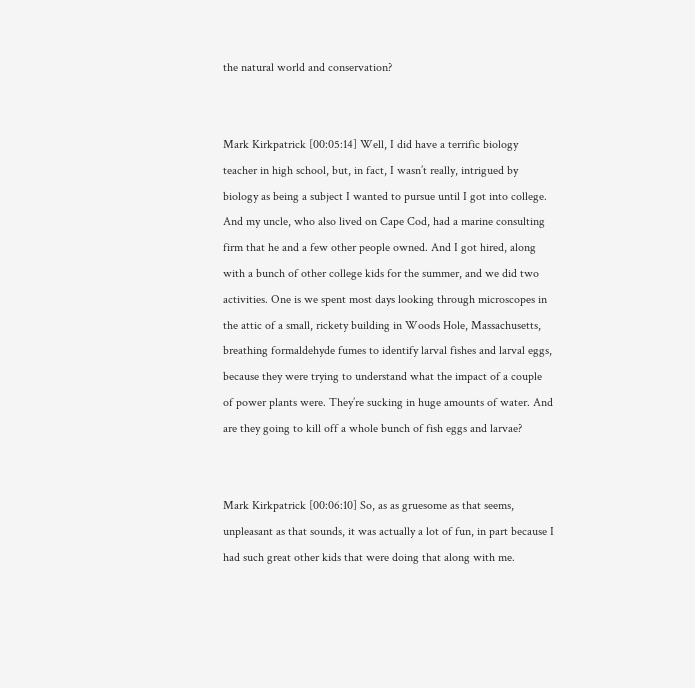the natural world and conservation?


Mark Kirkpatrick [00:05:14] Well, I did have a terrific biology teacher in high school, but, in fact, I wasn’t really, intrigued by biology as being a subject I wanted to pursue until I got into college. And my uncle, who also lived on Cape Cod, had a marine consulting firm that he and a few other people owned. And I got hired, along with a bunch of other college kids for the summer, and we did two activities. One is we spent most days looking through microscopes in the attic of a small, rickety building in Woods Hole, Massachusetts, breathing formaldehyde fumes to identify larval fishes and larval eggs, because they were trying to understand what the impact of a couple of power plants were. They’re sucking in huge amounts of water. And are they going to kill off a whole bunch of fish eggs and larvae?


Mark Kirkpatrick [00:06:10] So, as as gruesome as that seems, unpleasant as that sounds, it was actually a lot of fun, in part because I had such great other kids that were doing that along with me.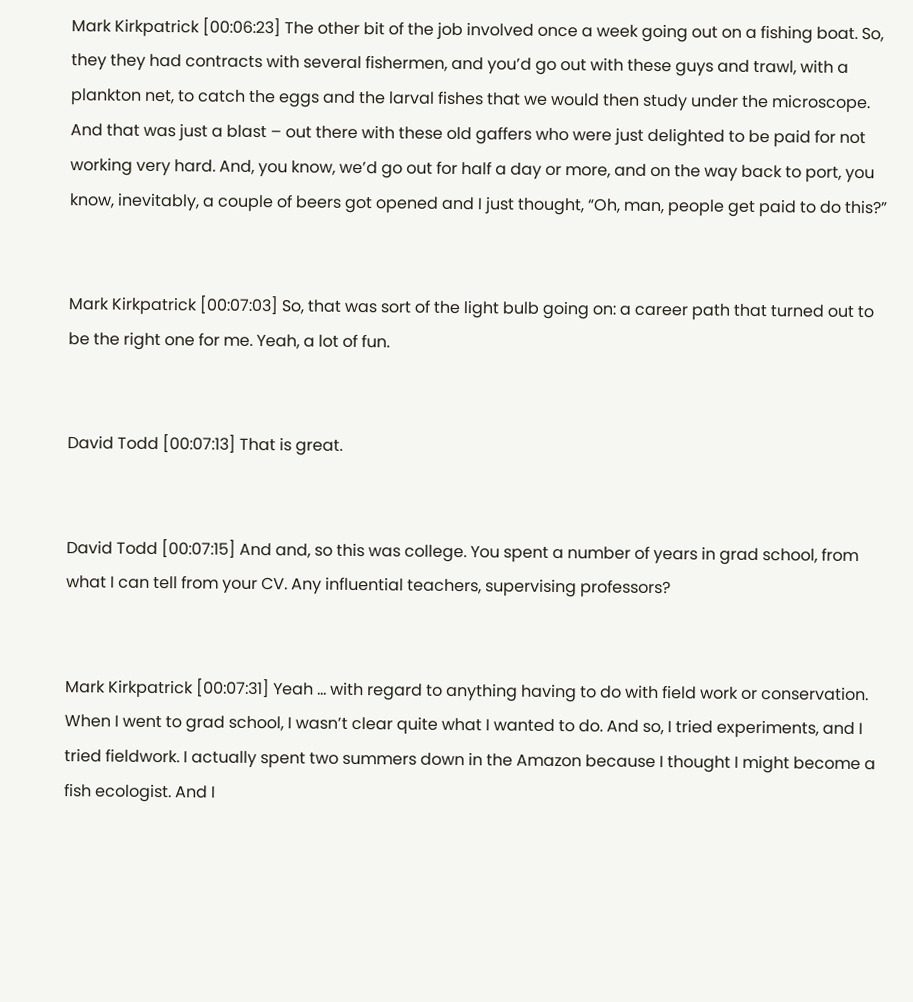Mark Kirkpatrick [00:06:23] The other bit of the job involved once a week going out on a fishing boat. So, they they had contracts with several fishermen, and you’d go out with these guys and trawl, with a plankton net, to catch the eggs and the larval fishes that we would then study under the microscope. And that was just a blast – out there with these old gaffers who were just delighted to be paid for not working very hard. And, you know, we’d go out for half a day or more, and on the way back to port, you know, inevitably, a couple of beers got opened and I just thought, “Oh, man, people get paid to do this?”


Mark Kirkpatrick [00:07:03] So, that was sort of the light bulb going on: a career path that turned out to be the right one for me. Yeah, a lot of fun.


David Todd [00:07:13] That is great.


David Todd [00:07:15] And and, so this was college. You spent a number of years in grad school, from what I can tell from your CV. Any influential teachers, supervising professors?


Mark Kirkpatrick [00:07:31] Yeah … with regard to anything having to do with field work or conservation. When I went to grad school, I wasn’t clear quite what I wanted to do. And so, I tried experiments, and I tried fieldwork. I actually spent two summers down in the Amazon because I thought I might become a fish ecologist. And I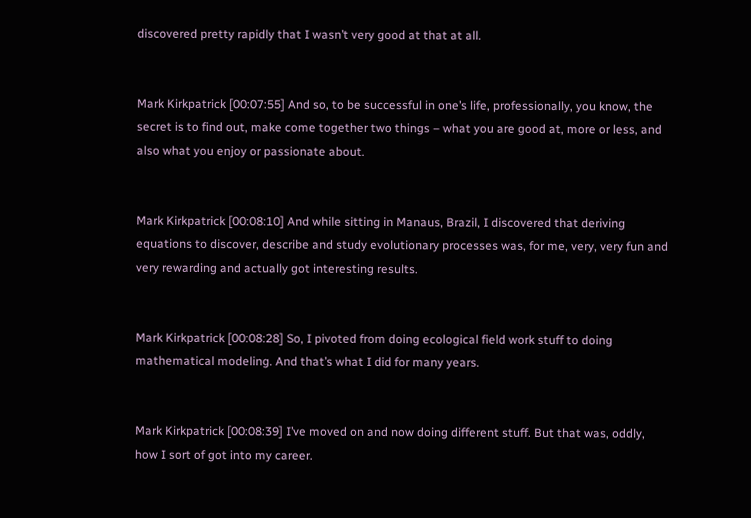discovered pretty rapidly that I wasn’t very good at that at all.


Mark Kirkpatrick [00:07:55] And so, to be successful in one’s life, professionally, you know, the secret is to find out, make come together two things – what you are good at, more or less, and also what you enjoy or passionate about.


Mark Kirkpatrick [00:08:10] And while sitting in Manaus, Brazil, I discovered that deriving equations to discover, describe and study evolutionary processes was, for me, very, very fun and very rewarding and actually got interesting results.


Mark Kirkpatrick [00:08:28] So, I pivoted from doing ecological field work stuff to doing mathematical modeling. And that’s what I did for many years.


Mark Kirkpatrick [00:08:39] I’ve moved on and now doing different stuff. But that was, oddly, how I sort of got into my career.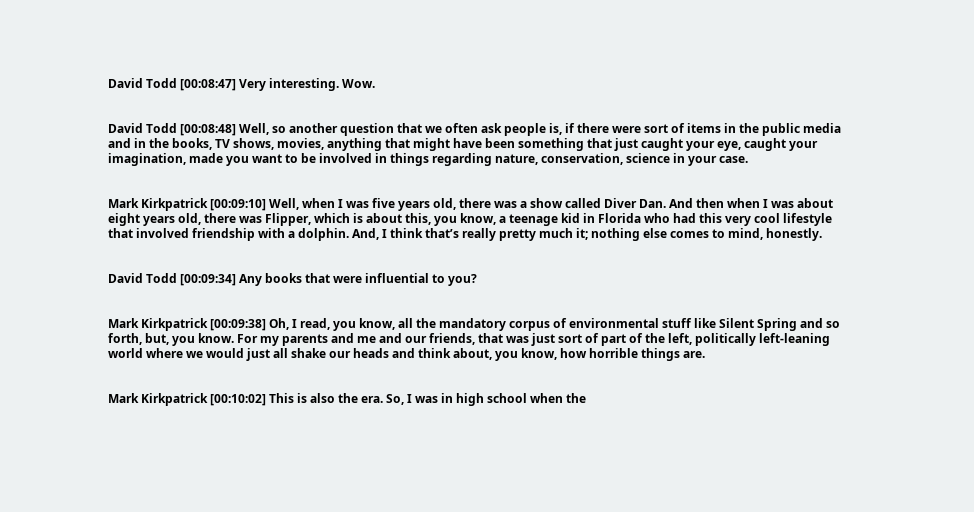David Todd [00:08:47] Very interesting. Wow.


David Todd [00:08:48] Well, so another question that we often ask people is, if there were sort of items in the public media and in the books, TV shows, movies, anything that might have been something that just caught your eye, caught your imagination, made you want to be involved in things regarding nature, conservation, science in your case.


Mark Kirkpatrick [00:09:10] Well, when I was five years old, there was a show called Diver Dan. And then when I was about eight years old, there was Flipper, which is about this, you know, a teenage kid in Florida who had this very cool lifestyle that involved friendship with a dolphin. And, I think that’s really pretty much it; nothing else comes to mind, honestly.


David Todd [00:09:34] Any books that were influential to you?


Mark Kirkpatrick [00:09:38] Oh, I read, you know, all the mandatory corpus of environmental stuff like Silent Spring and so forth, but, you know. For my parents and me and our friends, that was just sort of part of the left, politically left-leaning world where we would just all shake our heads and think about, you know, how horrible things are.


Mark Kirkpatrick [00:10:02] This is also the era. So, I was in high school when the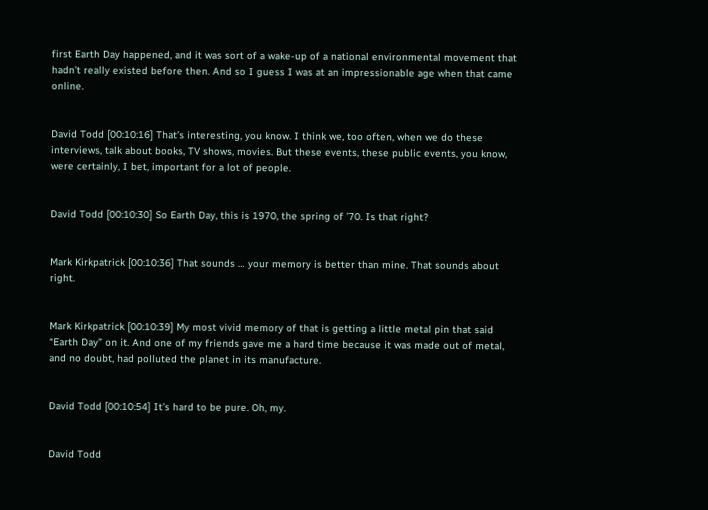first Earth Day happened, and it was sort of a wake-up of a national environmental movement that hadn’t really existed before then. And so I guess I was at an impressionable age when that came online.


David Todd [00:10:16] That’s interesting, you know. I think we, too often, when we do these interviews, talk about books, TV shows, movies. But these events, these public events, you know, were certainly, I bet, important for a lot of people.


David Todd [00:10:30] So Earth Day, this is 1970, the spring of ’70. Is that right?


Mark Kirkpatrick [00:10:36] That sounds … your memory is better than mine. That sounds about right.


Mark Kirkpatrick [00:10:39] My most vivid memory of that is getting a little metal pin that said “Earth Day” on it. And one of my friends gave me a hard time because it was made out of metal, and no doubt, had polluted the planet in its manufacture.


David Todd [00:10:54] It’s hard to be pure. Oh, my.


David Todd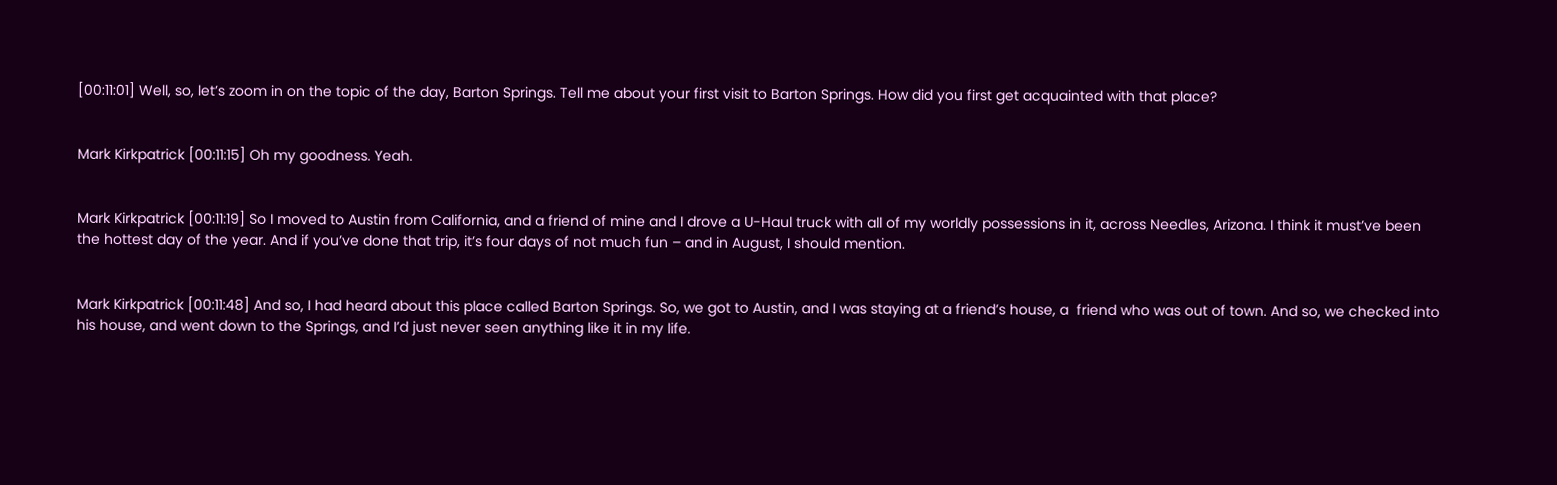[00:11:01] Well, so, let’s zoom in on the topic of the day, Barton Springs. Tell me about your first visit to Barton Springs. How did you first get acquainted with that place?


Mark Kirkpatrick [00:11:15] Oh my goodness. Yeah.


Mark Kirkpatrick [00:11:19] So I moved to Austin from California, and a friend of mine and I drove a U-Haul truck with all of my worldly possessions in it, across Needles, Arizona. I think it must’ve been the hottest day of the year. And if you’ve done that trip, it’s four days of not much fun – and in August, I should mention.


Mark Kirkpatrick [00:11:48] And so, I had heard about this place called Barton Springs. So, we got to Austin, and I was staying at a friend’s house, a  friend who was out of town. And so, we checked into his house, and went down to the Springs, and I’d just never seen anything like it in my life.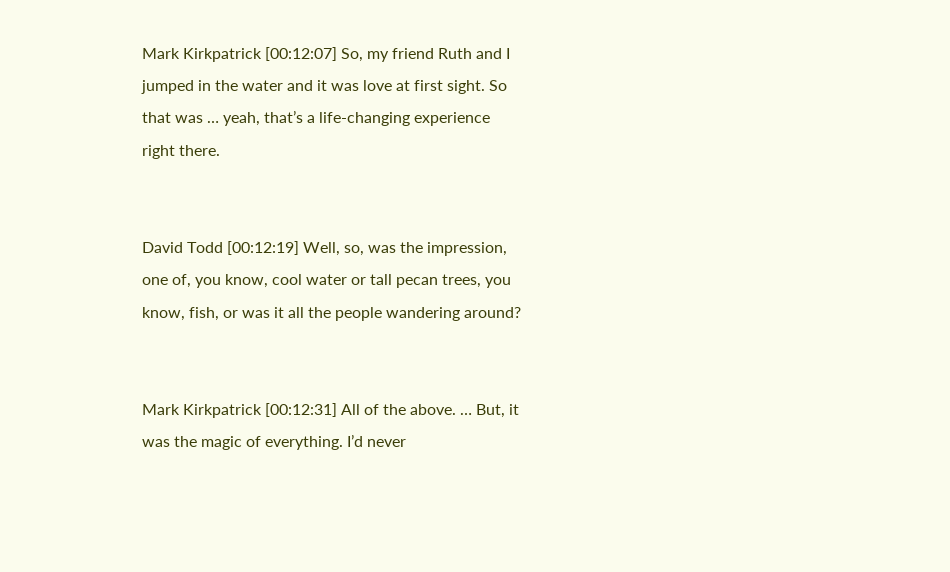Mark Kirkpatrick [00:12:07] So, my friend Ruth and I jumped in the water and it was love at first sight. So that was … yeah, that’s a life-changing experience right there.


David Todd [00:12:19] Well, so, was the impression, one of, you know, cool water or tall pecan trees, you know, fish, or was it all the people wandering around?


Mark Kirkpatrick [00:12:31] All of the above. … But, it was the magic of everything. I’d never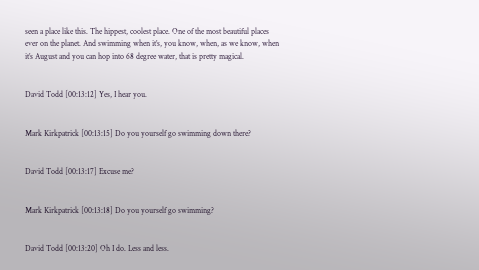seen a place like this. The hippest, coolest place. One of the most beautiful places ever on the planet. And swimming when it’s, you know, when, as we know, when it’s August and you can hop into 68 degree water, that is pretty magical.


David Todd [00:13:12] Yes, I hear you.


Mark Kirkpatrick [00:13:15] Do you yourself go swimming down there?


David Todd [00:13:17] Excuse me?


Mark Kirkpatrick [00:13:18] Do you yourself go swimming?


David Todd [00:13:20] Oh I do. Less and less.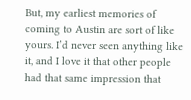But, my earliest memories of coming to Austin are sort of like yours. I’d never seen anything like it, and I love it that other people had that same impression that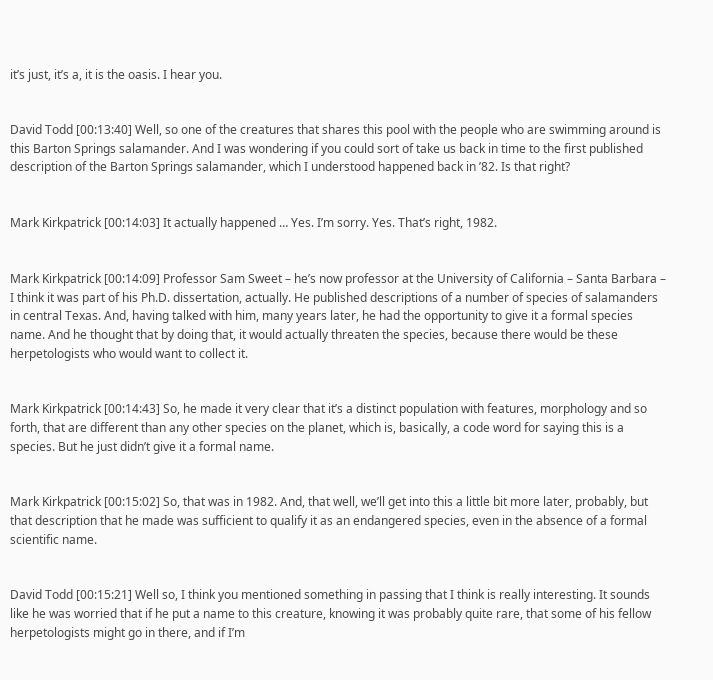it’s just, it’s a, it is the oasis. I hear you.


David Todd [00:13:40] Well, so one of the creatures that shares this pool with the people who are swimming around is this Barton Springs salamander. And I was wondering if you could sort of take us back in time to the first published description of the Barton Springs salamander, which I understood happened back in ’82. Is that right?


Mark Kirkpatrick [00:14:03] It actually happened … Yes. I’m sorry. Yes. That’s right, 1982.


Mark Kirkpatrick [00:14:09] Professor Sam Sweet – he’s now professor at the University of California – Santa Barbara – I think it was part of his Ph.D. dissertation, actually. He published descriptions of a number of species of salamanders in central Texas. And, having talked with him, many years later, he had the opportunity to give it a formal species name. And he thought that by doing that, it would actually threaten the species, because there would be these herpetologists who would want to collect it.


Mark Kirkpatrick [00:14:43] So, he made it very clear that it’s a distinct population with features, morphology and so forth, that are different than any other species on the planet, which is, basically, a code word for saying this is a species. But he just didn’t give it a formal name.


Mark Kirkpatrick [00:15:02] So, that was in 1982. And, that well, we’ll get into this a little bit more later, probably, but that description that he made was sufficient to qualify it as an endangered species, even in the absence of a formal scientific name.


David Todd [00:15:21] Well so, I think you mentioned something in passing that I think is really interesting. It sounds like he was worried that if he put a name to this creature, knowing it was probably quite rare, that some of his fellow herpetologists might go in there, and if I’m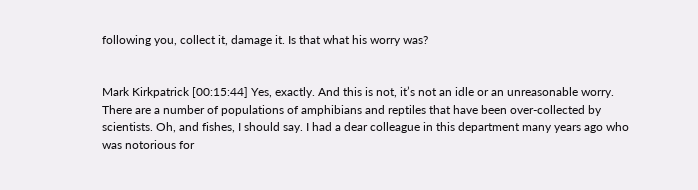following you, collect it, damage it. Is that what his worry was?


Mark Kirkpatrick [00:15:44] Yes, exactly. And this is not, it’s not an idle or an unreasonable worry. There are a number of populations of amphibians and reptiles that have been over-collected by scientists. Oh, and fishes, I should say. I had a dear colleague in this department many years ago who was notorious for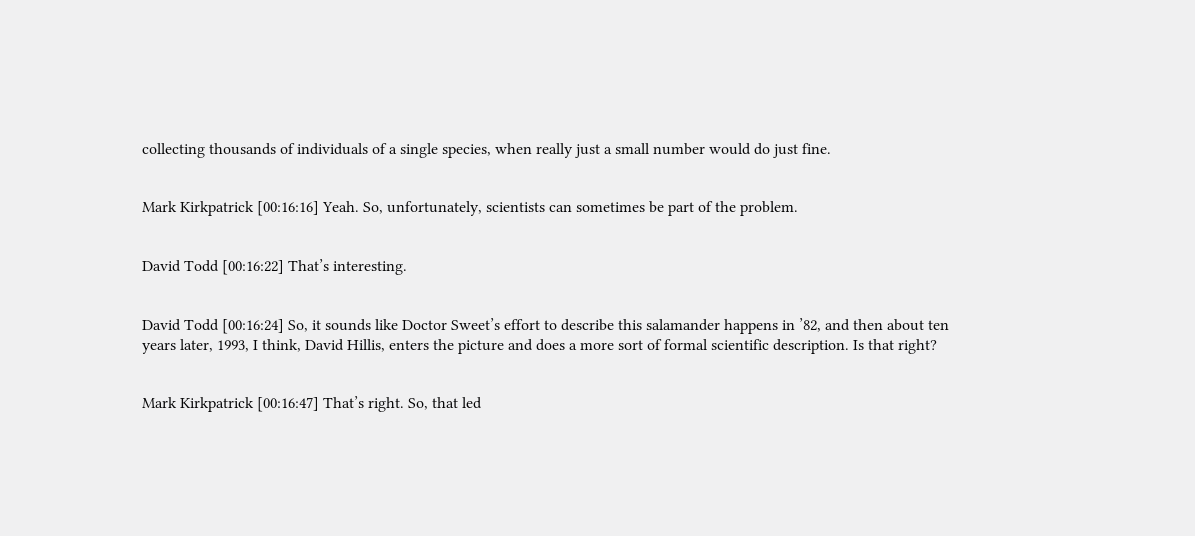collecting thousands of individuals of a single species, when really just a small number would do just fine.


Mark Kirkpatrick [00:16:16] Yeah. So, unfortunately, scientists can sometimes be part of the problem.


David Todd [00:16:22] That’s interesting.


David Todd [00:16:24] So, it sounds like Doctor Sweet’s effort to describe this salamander happens in ’82, and then about ten years later, 1993, I think, David Hillis, enters the picture and does a more sort of formal scientific description. Is that right?


Mark Kirkpatrick [00:16:47] That’s right. So, that led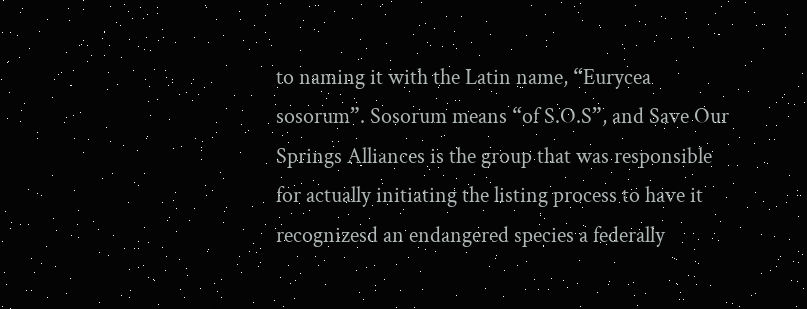to naming it with the Latin name, “Eurycea sosorum”. Sosorum means “of S.O.S”, and Save Our Springs Alliances is the group that was responsible for actually initiating the listing process to have it recognizesd an endangered species a federally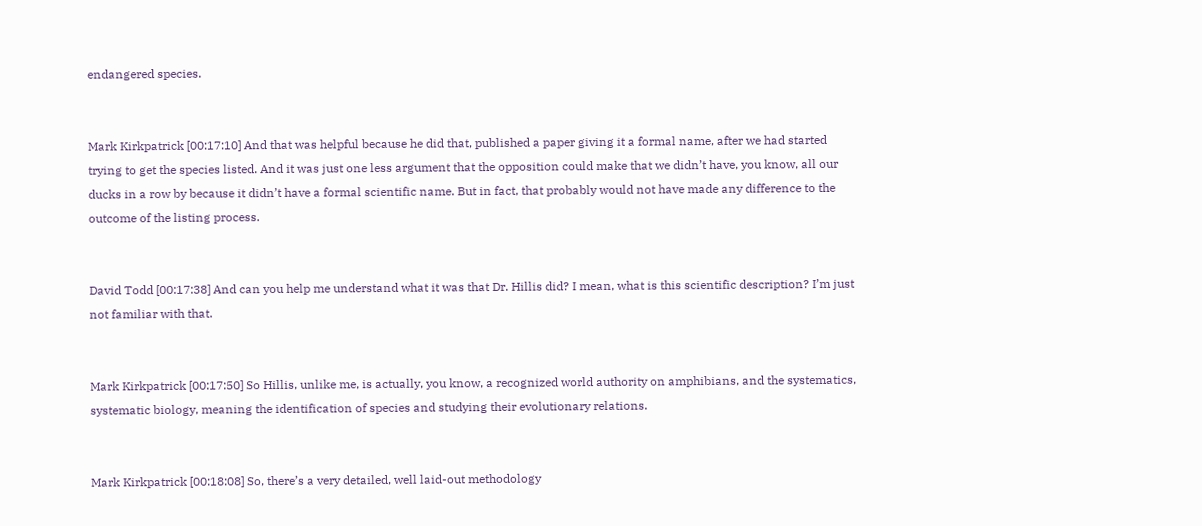endangered species.


Mark Kirkpatrick [00:17:10] And that was helpful because he did that, published a paper giving it a formal name, after we had started trying to get the species listed. And it was just one less argument that the opposition could make that we didn’t have, you know, all our ducks in a row by because it didn’t have a formal scientific name. But in fact, that probably would not have made any difference to the outcome of the listing process.


David Todd [00:17:38] And can you help me understand what it was that Dr. Hillis did? I mean, what is this scientific description? I’m just not familiar with that.


Mark Kirkpatrick [00:17:50] So Hillis, unlike me, is actually, you know, a recognized world authority on amphibians, and the systematics, systematic biology, meaning the identification of species and studying their evolutionary relations.


Mark Kirkpatrick [00:18:08] So, there’s a very detailed, well laid-out methodology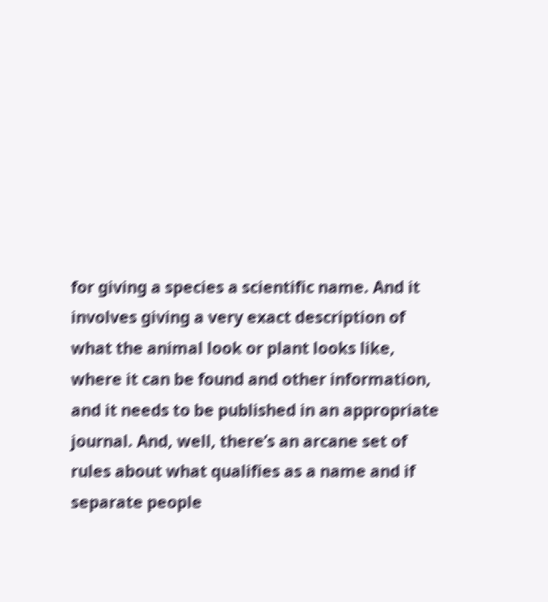for giving a species a scientific name. And it involves giving a very exact description of what the animal look or plant looks like, where it can be found and other information, and it needs to be published in an appropriate journal. And, well, there’s an arcane set of rules about what qualifies as a name and if separate people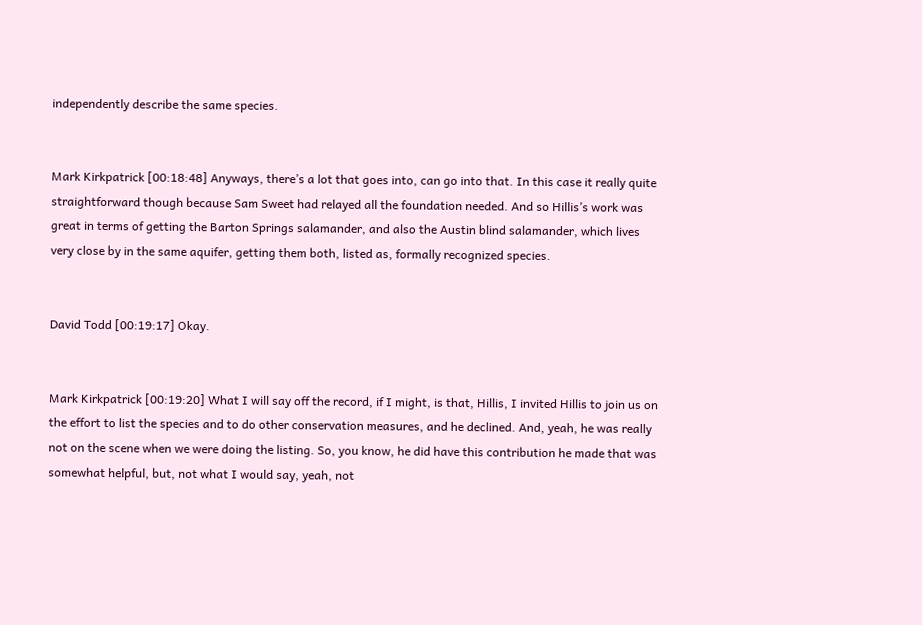independently describe the same species.


Mark Kirkpatrick [00:18:48] Anyways, there’s a lot that goes into, can go into that. In this case it really quite straightforward though because Sam Sweet had relayed all the foundation needed. And so Hillis’s work was great in terms of getting the Barton Springs salamander, and also the Austin blind salamander, which lives very close by in the same aquifer, getting them both, listed as, formally recognized species.


David Todd [00:19:17] Okay.


Mark Kirkpatrick [00:19:20] What I will say off the record, if I might, is that, Hillis, I invited Hillis to join us on the effort to list the species and to do other conservation measures, and he declined. And, yeah, he was really not on the scene when we were doing the listing. So, you know, he did have this contribution he made that was somewhat helpful, but, not what I would say, yeah, not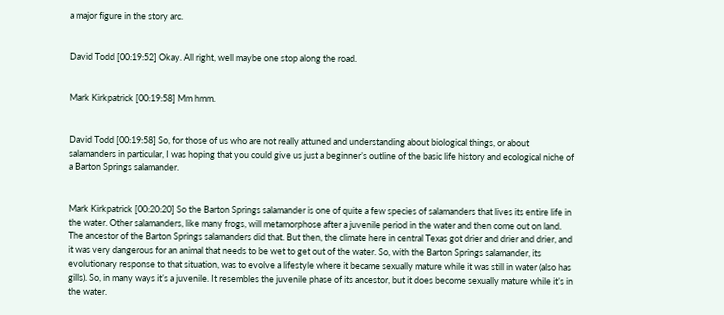a major figure in the story arc.


David Todd [00:19:52] Okay. All right, well maybe one stop along the road.


Mark Kirkpatrick [00:19:58] Mm hmm.


David Todd [00:19:58] So, for those of us who are not really attuned and understanding about biological things, or about salamanders in particular, I was hoping that you could give us just a beginner’s outline of the basic life history and ecological niche of a Barton Springs salamander.


Mark Kirkpatrick [00:20:20] So the Barton Springs salamander is one of quite a few species of salamanders that lives its entire life in the water. Other salamanders, like many frogs, will metamorphose after a juvenile period in the water and then come out on land. The ancestor of the Barton Springs salamanders did that. But then, the climate here in central Texas got drier and drier and drier, and it was very dangerous for an animal that needs to be wet to get out of the water. So, with the Barton Springs salamander, its evolutionary response to that situation, was to evolve a lifestyle where it became sexually mature while it was still in water (also has gills). So, in many ways it’s a juvenile. It resembles the juvenile phase of its ancestor, but it does become sexually mature while it’s in the water.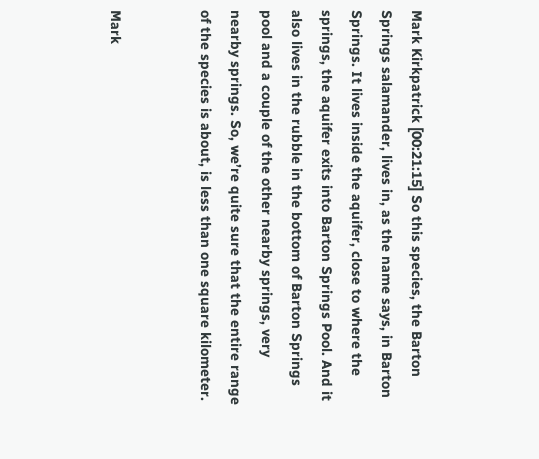Mark Kirkpatrick [00:21:15] So this species, the Barton Springs salamander, lives in, as the name says, in Barton Springs. It lives inside the aquifer, close to where the springs, the aquifer exits into Barton Springs Pool. And it also lives in the rubble in the bottom of Barton Springs pool and a couple of the other nearby springs, very nearby springs. So, we’re quite sure that the entire range of the species is about, is less than one square kilometer.


Mark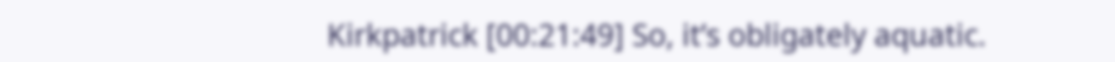Kirkpatrick [00:21:49] So, it’s obligately aquatic.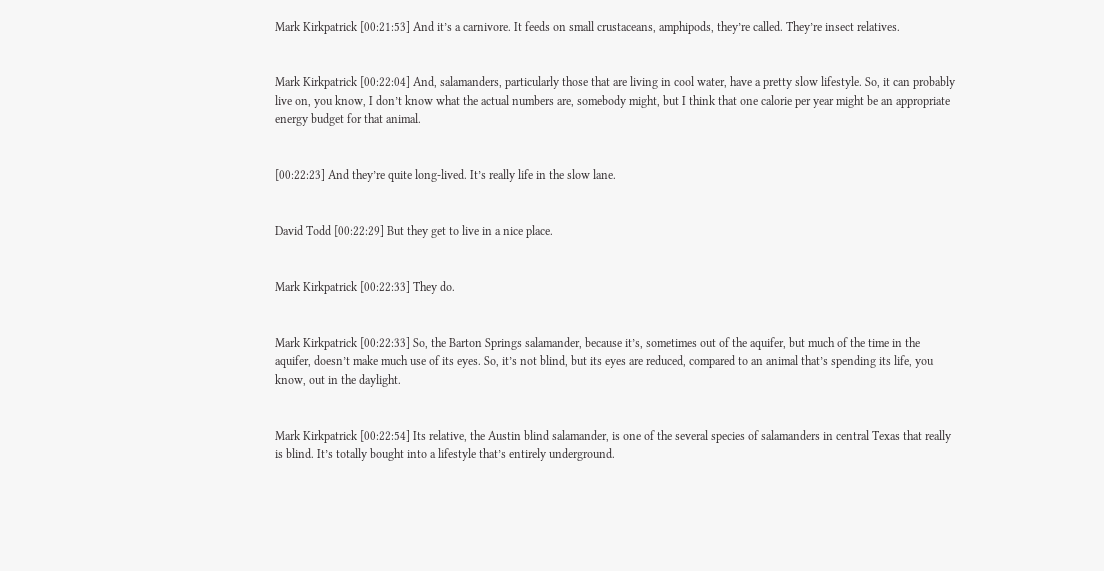Mark Kirkpatrick [00:21:53] And it’s a carnivore. It feeds on small crustaceans, amphipods, they’re called. They’re insect relatives.


Mark Kirkpatrick [00:22:04] And, salamanders, particularly those that are living in cool water, have a pretty slow lifestyle. So, it can probably live on, you know, I don’t know what the actual numbers are, somebody might, but I think that one calorie per year might be an appropriate energy budget for that animal.


[00:22:23] And they’re quite long-lived. It’s really life in the slow lane.


David Todd [00:22:29] But they get to live in a nice place.


Mark Kirkpatrick [00:22:33] They do.


Mark Kirkpatrick [00:22:33] So, the Barton Springs salamander, because it’s, sometimes out of the aquifer, but much of the time in the aquifer, doesn’t make much use of its eyes. So, it’s not blind, but its eyes are reduced, compared to an animal that’s spending its life, you know, out in the daylight.


Mark Kirkpatrick [00:22:54] Its relative, the Austin blind salamander, is one of the several species of salamanders in central Texas that really is blind. It’s totally bought into a lifestyle that’s entirely underground.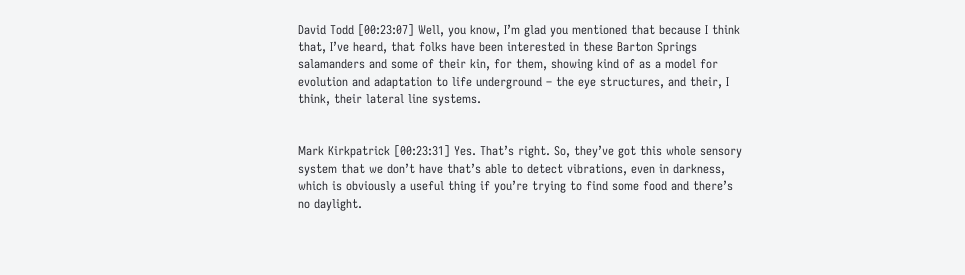David Todd [00:23:07] Well, you know, I’m glad you mentioned that because I think that, I’ve heard, that folks have been interested in these Barton Springs salamanders and some of their kin, for them, showing kind of as a model for evolution and adaptation to life underground – the eye structures, and their, I think, their lateral line systems.


Mark Kirkpatrick [00:23:31] Yes. That’s right. So, they’ve got this whole sensory system that we don’t have that’s able to detect vibrations, even in darkness, which is obviously a useful thing if you’re trying to find some food and there’s no daylight.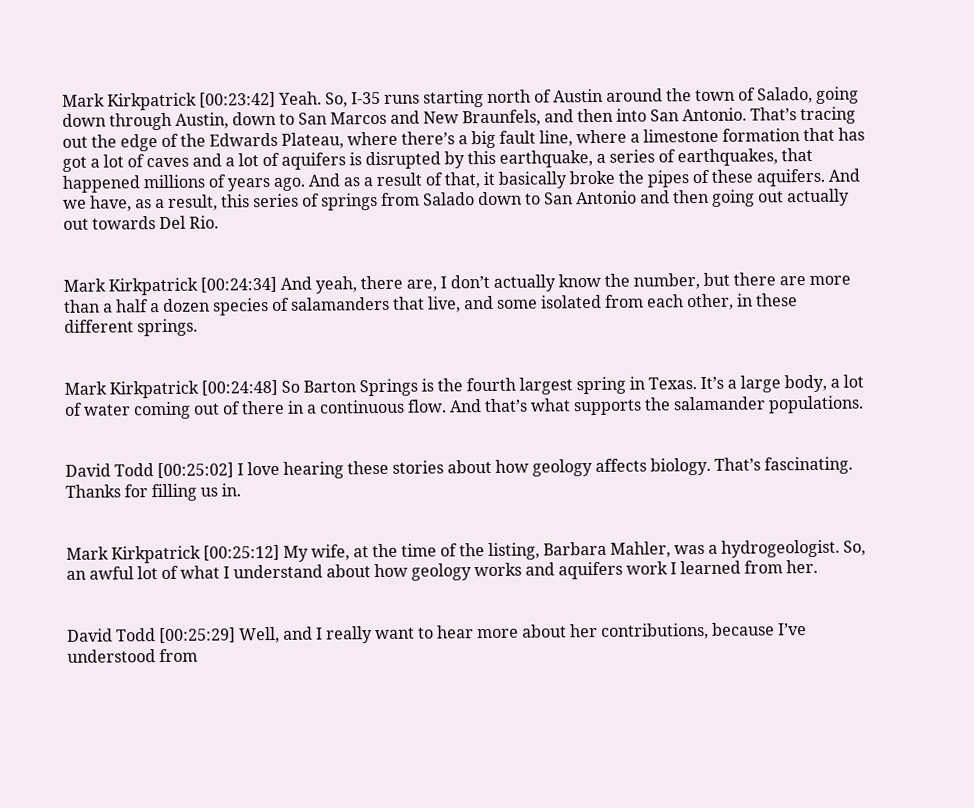Mark Kirkpatrick [00:23:42] Yeah. So, I-35 runs starting north of Austin around the town of Salado, going down through Austin, down to San Marcos and New Braunfels, and then into San Antonio. That’s tracing out the edge of the Edwards Plateau, where there’s a big fault line, where a limestone formation that has got a lot of caves and a lot of aquifers is disrupted by this earthquake, a series of earthquakes, that happened millions of years ago. And as a result of that, it basically broke the pipes of these aquifers. And we have, as a result, this series of springs from Salado down to San Antonio and then going out actually out towards Del Rio.


Mark Kirkpatrick [00:24:34] And yeah, there are, I don’t actually know the number, but there are more than a half a dozen species of salamanders that live, and some isolated from each other, in these different springs.


Mark Kirkpatrick [00:24:48] So Barton Springs is the fourth largest spring in Texas. It’s a large body, a lot of water coming out of there in a continuous flow. And that’s what supports the salamander populations.


David Todd [00:25:02] I love hearing these stories about how geology affects biology. That’s fascinating. Thanks for filling us in.


Mark Kirkpatrick [00:25:12] My wife, at the time of the listing, Barbara Mahler, was a hydrogeologist. So, an awful lot of what I understand about how geology works and aquifers work I learned from her.


David Todd [00:25:29] Well, and I really want to hear more about her contributions, because I’ve understood from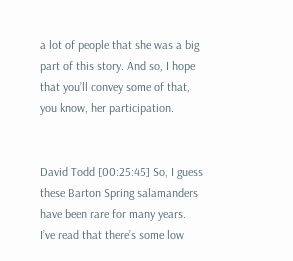a lot of people that she was a big part of this story. And so, I hope that you’ll convey some of that, you know, her participation.


David Todd [00:25:45] So, I guess these Barton Spring salamanders have been rare for many years. I’ve read that there’s some low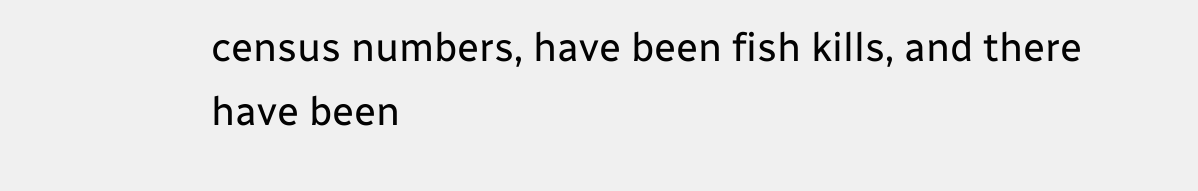census numbers, have been fish kills, and there have been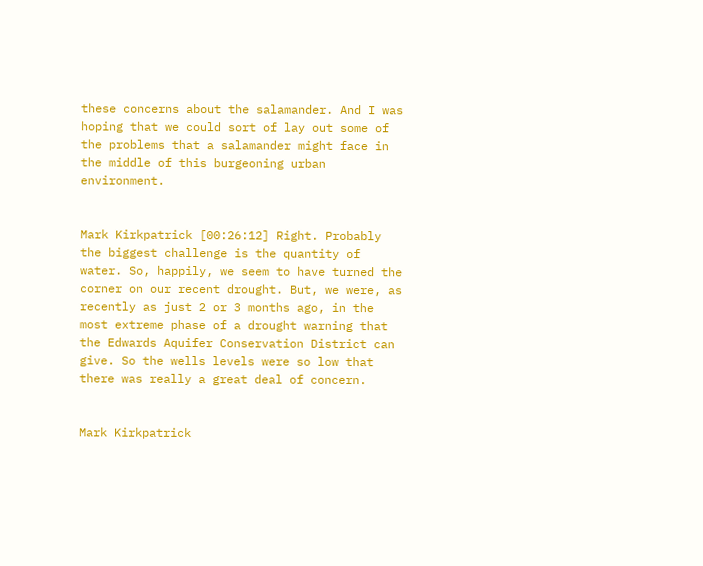these concerns about the salamander. And I was hoping that we could sort of lay out some of the problems that a salamander might face in the middle of this burgeoning urban environment.


Mark Kirkpatrick [00:26:12] Right. Probably the biggest challenge is the quantity of water. So, happily, we seem to have turned the corner on our recent drought. But, we were, as recently as just 2 or 3 months ago, in the most extreme phase of a drought warning that the Edwards Aquifer Conservation District can give. So the wells levels were so low that there was really a great deal of concern.


Mark Kirkpatrick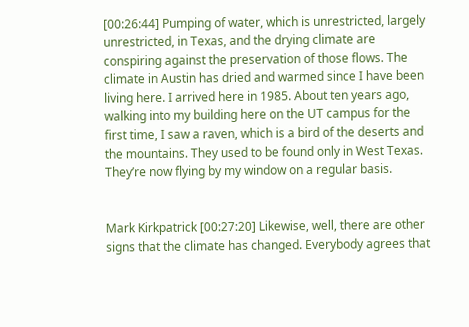[00:26:44] Pumping of water, which is unrestricted, largely unrestricted, in Texas, and the drying climate are conspiring against the preservation of those flows. The climate in Austin has dried and warmed since I have been living here. I arrived here in 1985. About ten years ago, walking into my building here on the UT campus for the first time, I saw a raven, which is a bird of the deserts and the mountains. They used to be found only in West Texas. They’re now flying by my window on a regular basis.


Mark Kirkpatrick [00:27:20] Likewise, well, there are other signs that the climate has changed. Everybody agrees that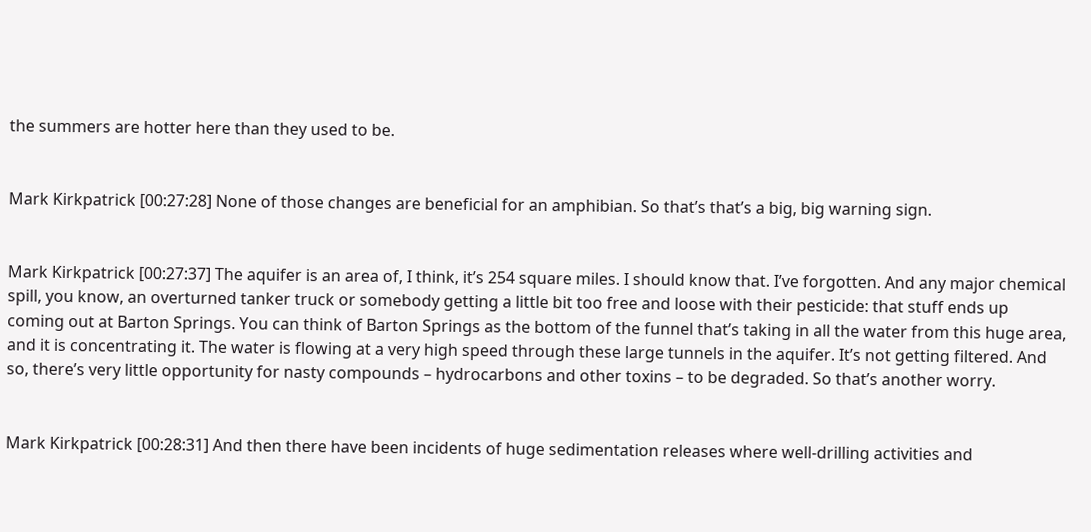the summers are hotter here than they used to be.


Mark Kirkpatrick [00:27:28] None of those changes are beneficial for an amphibian. So that’s that’s a big, big warning sign.


Mark Kirkpatrick [00:27:37] The aquifer is an area of, I think, it’s 254 square miles. I should know that. I’ve forgotten. And any major chemical spill, you know, an overturned tanker truck or somebody getting a little bit too free and loose with their pesticide: that stuff ends up coming out at Barton Springs. You can think of Barton Springs as the bottom of the funnel that’s taking in all the water from this huge area, and it is concentrating it. The water is flowing at a very high speed through these large tunnels in the aquifer. It’s not getting filtered. And so, there’s very little opportunity for nasty compounds – hydrocarbons and other toxins – to be degraded. So that’s another worry.


Mark Kirkpatrick [00:28:31] And then there have been incidents of huge sedimentation releases where well-drilling activities and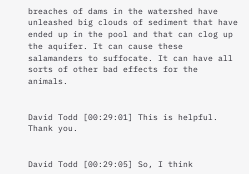breaches of dams in the watershed have unleashed big clouds of sediment that have ended up in the pool and that can clog up the aquifer. It can cause these salamanders to suffocate. It can have all sorts of other bad effects for the animals.


David Todd [00:29:01] This is helpful. Thank you.


David Todd [00:29:05] So, I think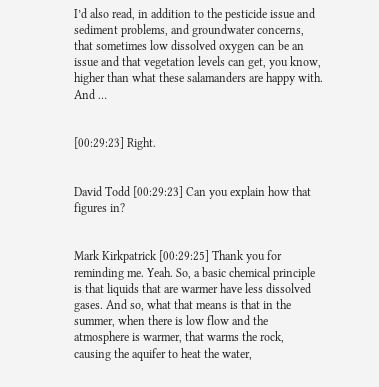I’d also read, in addition to the pesticide issue and sediment problems, and groundwater concerns, that sometimes low dissolved oxygen can be an issue and that vegetation levels can get, you know, higher than what these salamanders are happy with. And …


[00:29:23] Right.


David Todd [00:29:23] Can you explain how that figures in?


Mark Kirkpatrick [00:29:25] Thank you for reminding me. Yeah. So, a basic chemical principle is that liquids that are warmer have less dissolved gases. And so, what that means is that in the summer, when there is low flow and the atmosphere is warmer, that warms the rock, causing the aquifer to heat the water,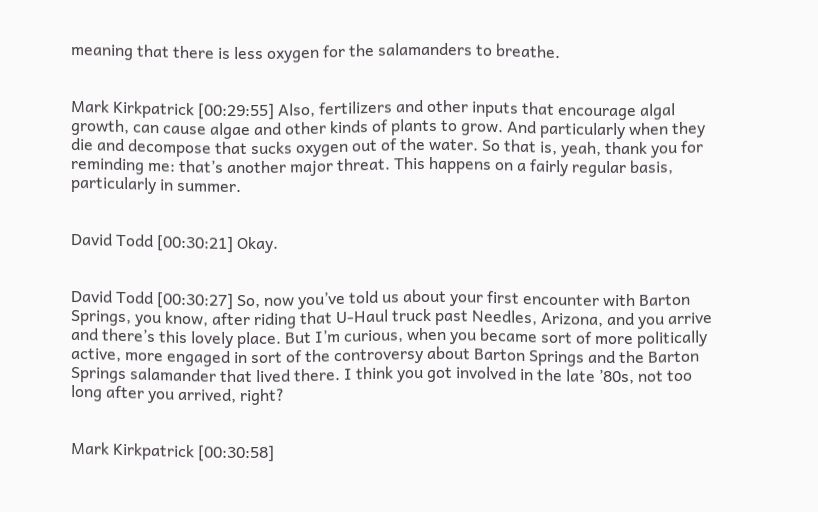meaning that there is less oxygen for the salamanders to breathe.


Mark Kirkpatrick [00:29:55] Also, fertilizers and other inputs that encourage algal growth, can cause algae and other kinds of plants to grow. And particularly when they die and decompose that sucks oxygen out of the water. So that is, yeah, thank you for reminding me: that’s another major threat. This happens on a fairly regular basis, particularly in summer.


David Todd [00:30:21] Okay.


David Todd [00:30:27] So, now you’ve told us about your first encounter with Barton Springs, you know, after riding that U-Haul truck past Needles, Arizona, and you arrive and there’s this lovely place. But I’m curious, when you became sort of more politically active, more engaged in sort of the controversy about Barton Springs and the Barton Springs salamander that lived there. I think you got involved in the late ’80s, not too long after you arrived, right?


Mark Kirkpatrick [00:30:58]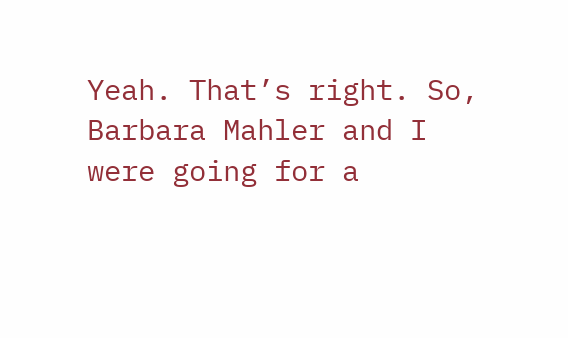Yeah. That’s right. So, Barbara Mahler and I were going for a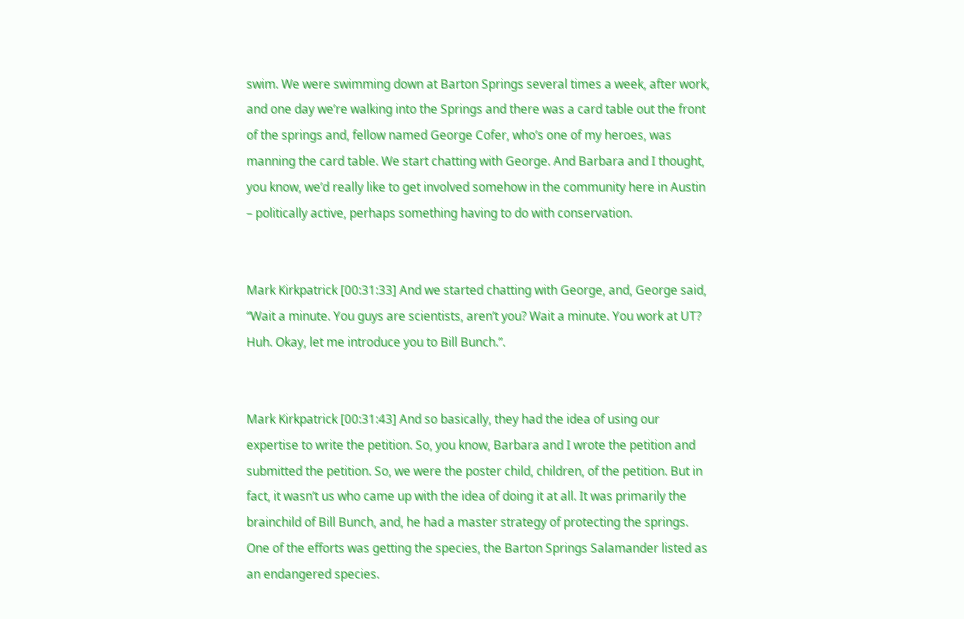swim. We were swimming down at Barton Springs several times a week, after work, and one day we’re walking into the Springs and there was a card table out the front of the springs and, fellow named George Cofer, who’s one of my heroes, was manning the card table. We start chatting with George. And Barbara and I thought, you know, we’d really like to get involved somehow in the community here in Austin – politically active, perhaps something having to do with conservation.


Mark Kirkpatrick [00:31:33] And we started chatting with George, and, George said, “Wait a minute. You guys are scientists, aren’t you? Wait a minute. You work at UT? Huh. Okay, let me introduce you to Bill Bunch.”.


Mark Kirkpatrick [00:31:43] And so basically, they had the idea of using our expertise to write the petition. So, you know, Barbara and I wrote the petition and submitted the petition. So, we were the poster child, children, of the petition. But in fact, it wasn’t us who came up with the idea of doing it at all. It was primarily the brainchild of Bill Bunch, and, he had a master strategy of protecting the springs. One of the efforts was getting the species, the Barton Springs Salamander listed as an endangered species.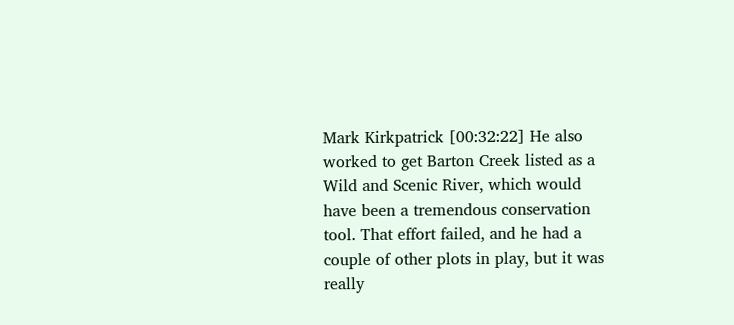Mark Kirkpatrick [00:32:22] He also worked to get Barton Creek listed as a Wild and Scenic River, which would have been a tremendous conservation tool. That effort failed, and he had a couple of other plots in play, but it was really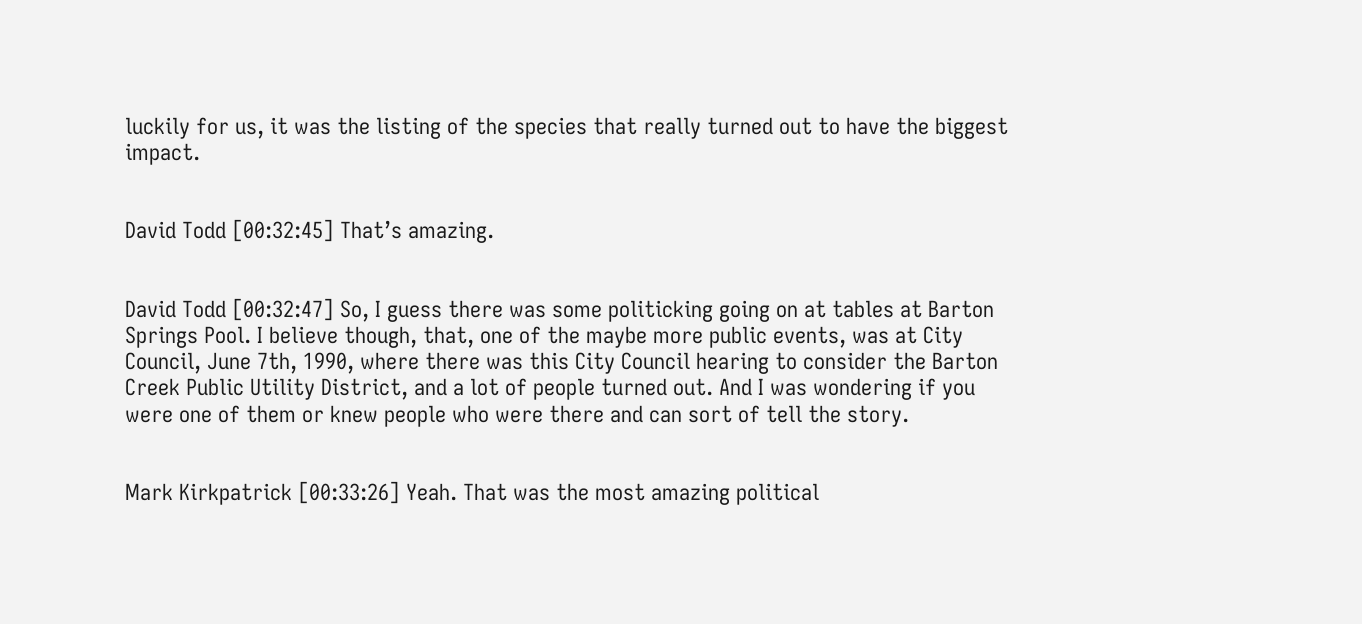luckily for us, it was the listing of the species that really turned out to have the biggest impact.


David Todd [00:32:45] That’s amazing.


David Todd [00:32:47] So, I guess there was some politicking going on at tables at Barton Springs Pool. I believe though, that, one of the maybe more public events, was at City Council, June 7th, 1990, where there was this City Council hearing to consider the Barton Creek Public Utility District, and a lot of people turned out. And I was wondering if you were one of them or knew people who were there and can sort of tell the story.


Mark Kirkpatrick [00:33:26] Yeah. That was the most amazing political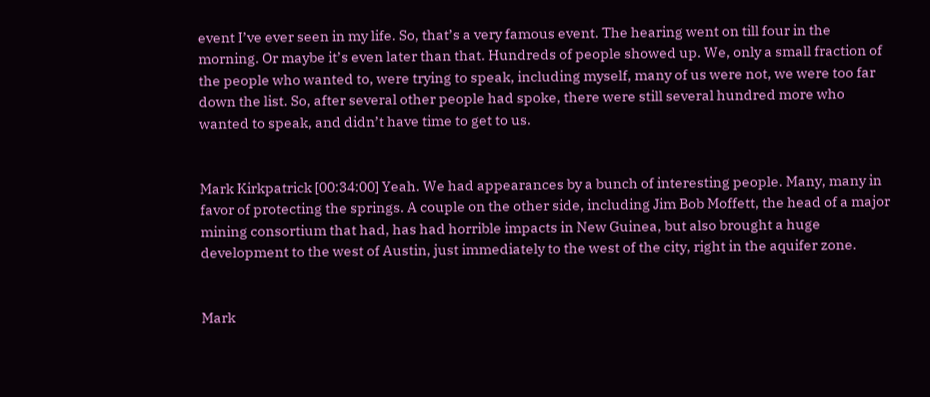event I’ve ever seen in my life. So, that’s a very famous event. The hearing went on till four in the morning. Or maybe it’s even later than that. Hundreds of people showed up. We, only a small fraction of the people who wanted to, were trying to speak, including myself, many of us were not, we were too far down the list. So, after several other people had spoke, there were still several hundred more who wanted to speak, and didn’t have time to get to us.


Mark Kirkpatrick [00:34:00] Yeah. We had appearances by a bunch of interesting people. Many, many in favor of protecting the springs. A couple on the other side, including Jim Bob Moffett, the head of a major mining consortium that had, has had horrible impacts in New Guinea, but also brought a huge development to the west of Austin, just immediately to the west of the city, right in the aquifer zone.


Mark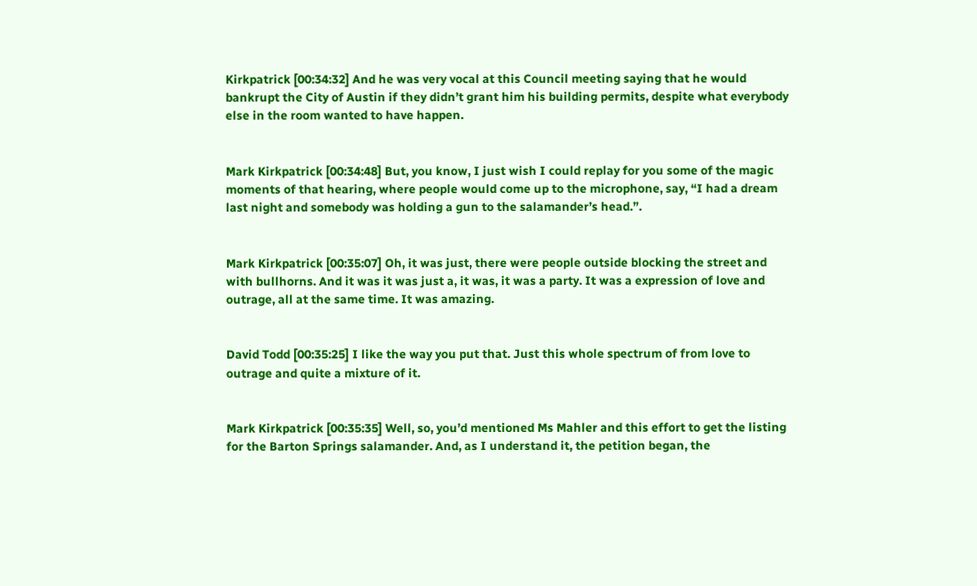Kirkpatrick [00:34:32] And he was very vocal at this Council meeting saying that he would bankrupt the City of Austin if they didn’t grant him his building permits, despite what everybody else in the room wanted to have happen.


Mark Kirkpatrick [00:34:48] But, you know, I just wish I could replay for you some of the magic moments of that hearing, where people would come up to the microphone, say, “I had a dream last night and somebody was holding a gun to the salamander’s head.”.


Mark Kirkpatrick [00:35:07] Oh, it was just, there were people outside blocking the street and with bullhorns. And it was it was just a, it was, it was a party. It was a expression of love and outrage, all at the same time. It was amazing.


David Todd [00:35:25] I like the way you put that. Just this whole spectrum of from love to outrage and quite a mixture of it.


Mark Kirkpatrick [00:35:35] Well, so, you’d mentioned Ms Mahler and this effort to get the listing for the Barton Springs salamander. And, as I understand it, the petition began, the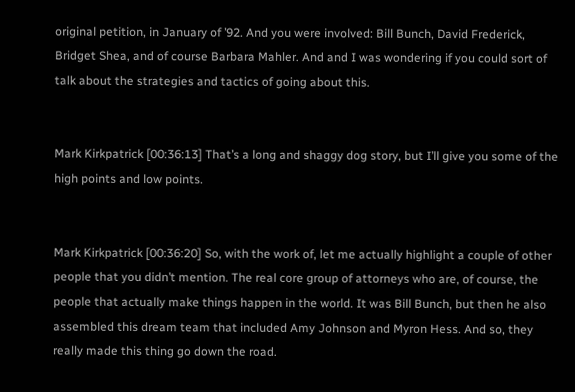original petition, in January of ’92. And you were involved: Bill Bunch, David Frederick, Bridget Shea, and of course Barbara Mahler. And and I was wondering if you could sort of talk about the strategies and tactics of going about this.


Mark Kirkpatrick [00:36:13] That’s a long and shaggy dog story, but I’ll give you some of the high points and low points.


Mark Kirkpatrick [00:36:20] So, with the work of, let me actually highlight a couple of other people that you didn’t mention. The real core group of attorneys who are, of course, the people that actually make things happen in the world. It was Bill Bunch, but then he also assembled this dream team that included Amy Johnson and Myron Hess. And so, they really made this thing go down the road.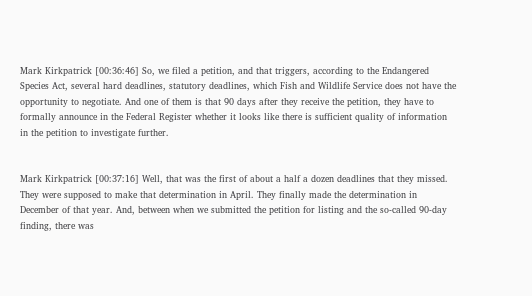Mark Kirkpatrick [00:36:46] So, we filed a petition, and that triggers, according to the Endangered Species Act, several hard deadlines, statutory deadlines, which Fish and Wildlife Service does not have the opportunity to negotiate. And one of them is that 90 days after they receive the petition, they have to formally announce in the Federal Register whether it looks like there is sufficient quality of information in the petition to investigate further.


Mark Kirkpatrick [00:37:16] Well, that was the first of about a half a dozen deadlines that they missed. They were supposed to make that determination in April. They finally made the determination in December of that year. And, between when we submitted the petition for listing and the so-called 90-day finding, there was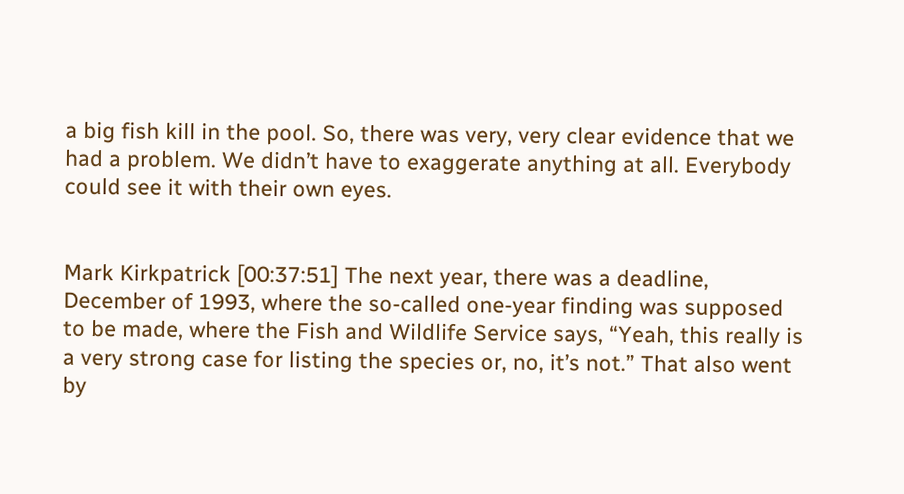a big fish kill in the pool. So, there was very, very clear evidence that we had a problem. We didn’t have to exaggerate anything at all. Everybody could see it with their own eyes.


Mark Kirkpatrick [00:37:51] The next year, there was a deadline, December of 1993, where the so-called one-year finding was supposed to be made, where the Fish and Wildlife Service says, “Yeah, this really is a very strong case for listing the species or, no, it’s not.” That also went by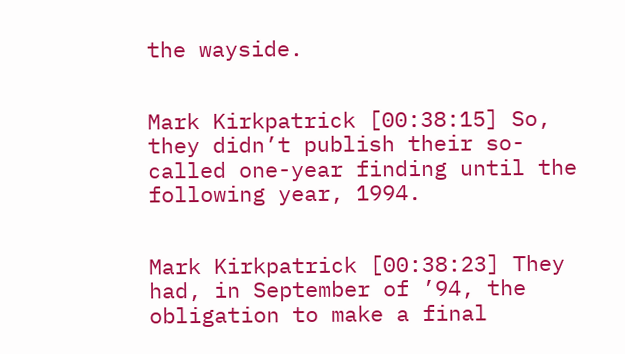the wayside.


Mark Kirkpatrick [00:38:15] So, they didn’t publish their so-called one-year finding until the following year, 1994.


Mark Kirkpatrick [00:38:23] They had, in September of ’94, the obligation to make a final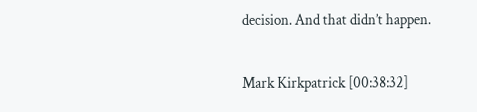decision. And that didn’t happen.


Mark Kirkpatrick [00:38:32]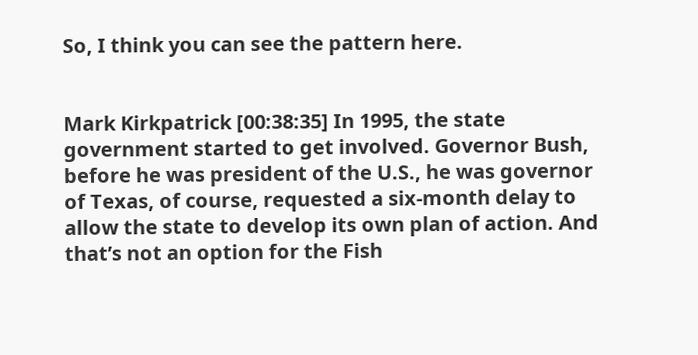So, I think you can see the pattern here.


Mark Kirkpatrick [00:38:35] In 1995, the state government started to get involved. Governor Bush, before he was president of the U.S., he was governor of Texas, of course, requested a six-month delay to allow the state to develop its own plan of action. And that’s not an option for the Fish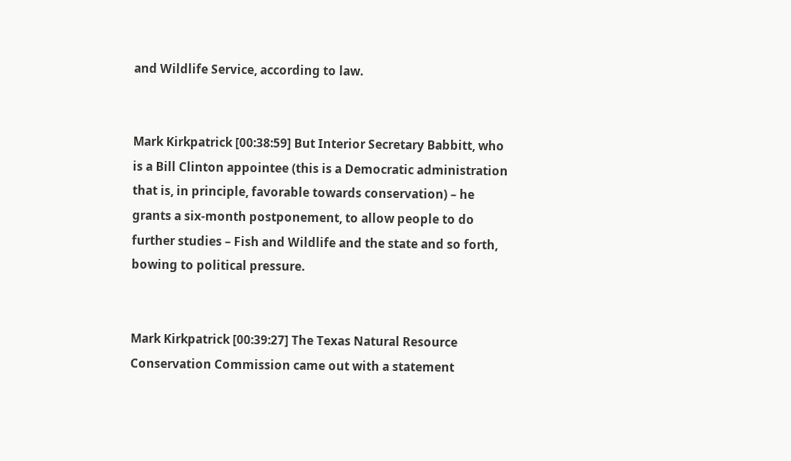and Wildlife Service, according to law.


Mark Kirkpatrick [00:38:59] But Interior Secretary Babbitt, who is a Bill Clinton appointee (this is a Democratic administration that is, in principle, favorable towards conservation) – he grants a six-month postponement, to allow people to do further studies – Fish and Wildlife and the state and so forth, bowing to political pressure.


Mark Kirkpatrick [00:39:27] The Texas Natural Resource Conservation Commission came out with a statement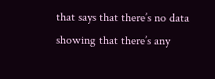that says that there’s no data showing that there’s any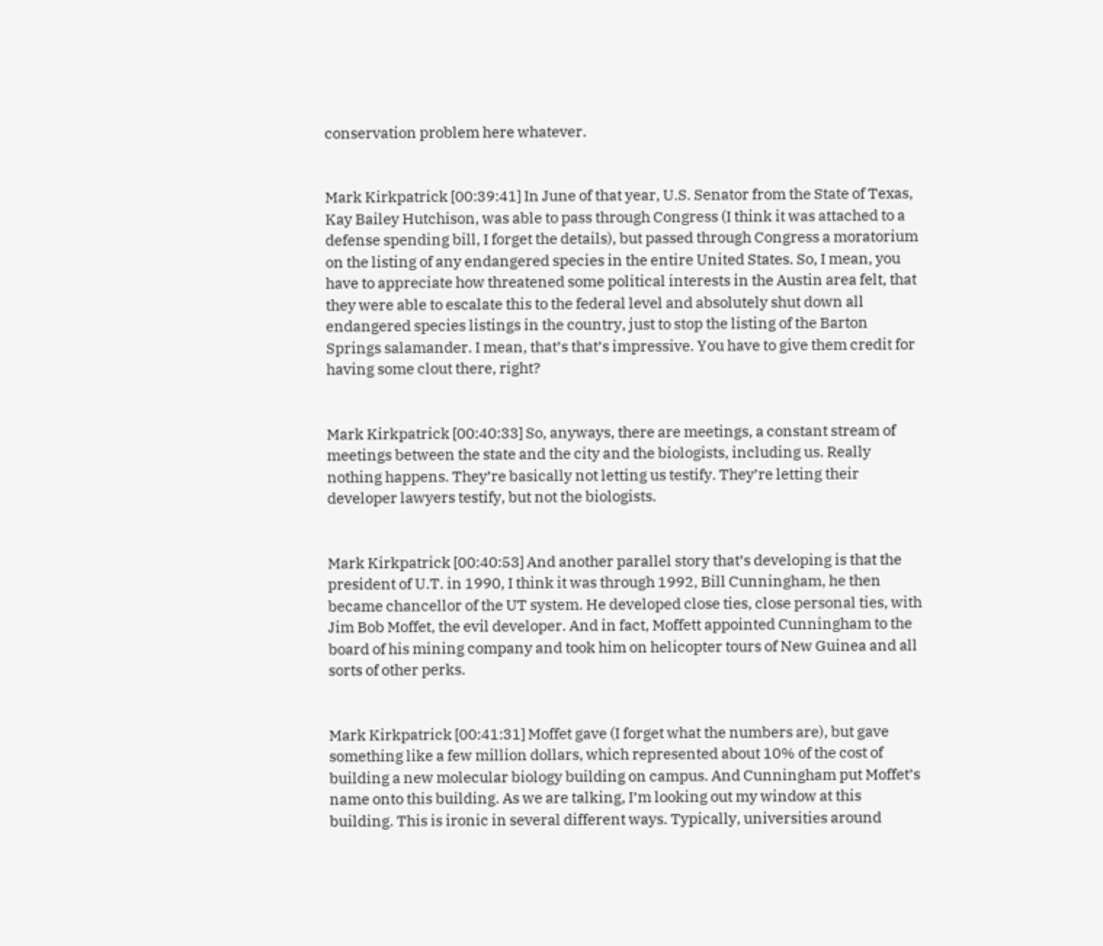conservation problem here whatever.


Mark Kirkpatrick [00:39:41] In June of that year, U.S. Senator from the State of Texas, Kay Bailey Hutchison, was able to pass through Congress (I think it was attached to a defense spending bill, I forget the details), but passed through Congress a moratorium on the listing of any endangered species in the entire United States. So, I mean, you have to appreciate how threatened some political interests in the Austin area felt, that they were able to escalate this to the federal level and absolutely shut down all endangered species listings in the country, just to stop the listing of the Barton Springs salamander. I mean, that’s that’s impressive. You have to give them credit for having some clout there, right?


Mark Kirkpatrick [00:40:33] So, anyways, there are meetings, a constant stream of meetings between the state and the city and the biologists, including us. Really nothing happens. They’re basically not letting us testify. They’re letting their developer lawyers testify, but not the biologists.


Mark Kirkpatrick [00:40:53] And another parallel story that’s developing is that the president of U.T. in 1990, I think it was through 1992, Bill Cunningham, he then became chancellor of the UT system. He developed close ties, close personal ties, with Jim Bob Moffet, the evil developer. And in fact, Moffett appointed Cunningham to the board of his mining company and took him on helicopter tours of New Guinea and all sorts of other perks.


Mark Kirkpatrick [00:41:31] Moffet gave (I forget what the numbers are), but gave something like a few million dollars, which represented about 10% of the cost of building a new molecular biology building on campus. And Cunningham put Moffet’s name onto this building. As we are talking, I’m looking out my window at this building. This is ironic in several different ways. Typically, universities around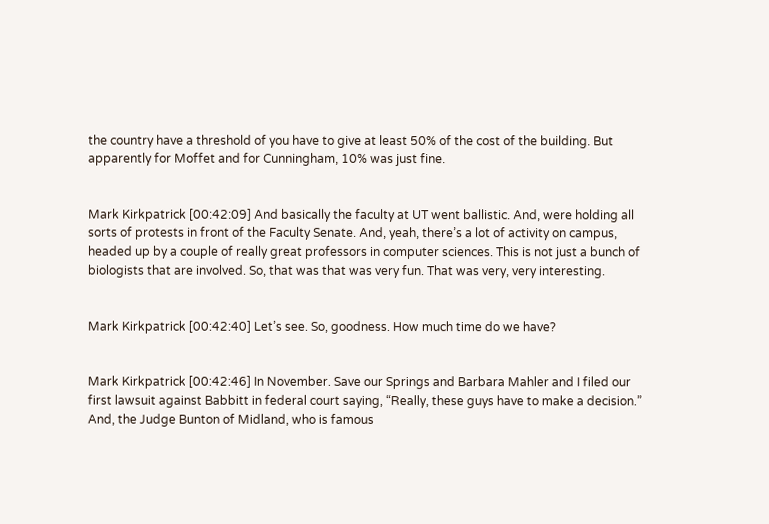the country have a threshold of you have to give at least 50% of the cost of the building. But apparently for Moffet and for Cunningham, 10% was just fine.


Mark Kirkpatrick [00:42:09] And basically the faculty at UT went ballistic. And, were holding all sorts of protests in front of the Faculty Senate. And, yeah, there’s a lot of activity on campus, headed up by a couple of really great professors in computer sciences. This is not just a bunch of biologists that are involved. So, that was that was very fun. That was very, very interesting.


Mark Kirkpatrick [00:42:40] Let’s see. So, goodness. How much time do we have?


Mark Kirkpatrick [00:42:46] In November. Save our Springs and Barbara Mahler and I filed our first lawsuit against Babbitt in federal court saying, “Really, these guys have to make a decision.” And, the Judge Bunton of Midland, who is famous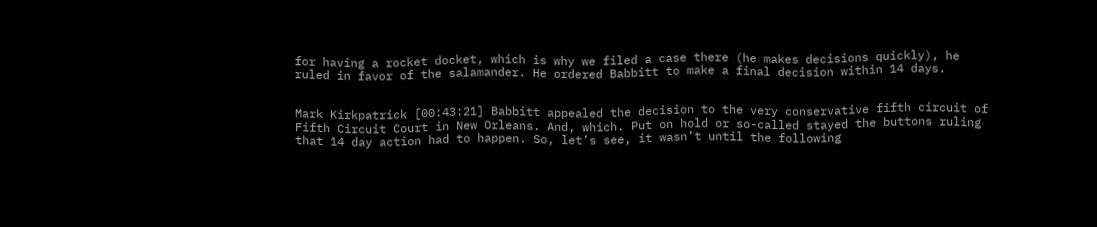for having a rocket docket, which is why we filed a case there (he makes decisions quickly), he ruled in favor of the salamander. He ordered Babbitt to make a final decision within 14 days.


Mark Kirkpatrick [00:43:21] Babbitt appealed the decision to the very conservative fifth circuit of Fifth Circuit Court in New Orleans. And, which. Put on hold or so-called stayed the buttons ruling that 14 day action had to happen. So, let’s see, it wasn’t until the following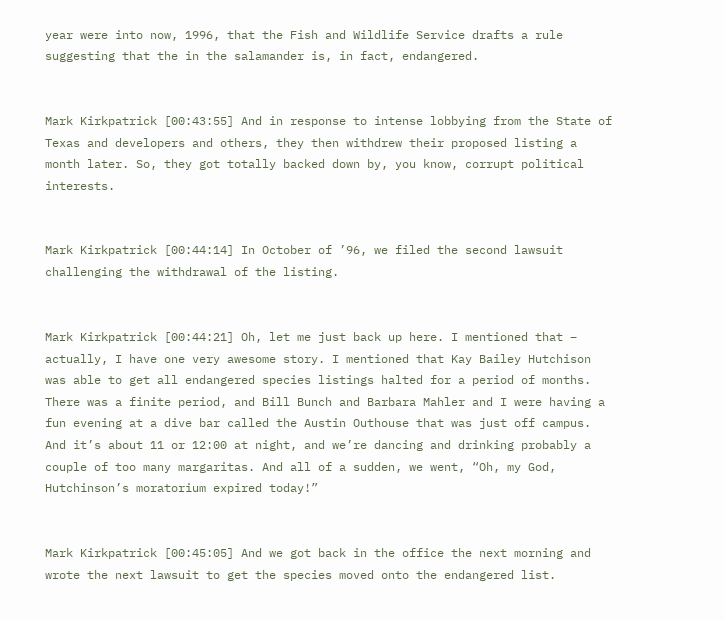year were into now, 1996, that the Fish and Wildlife Service drafts a rule suggesting that the in the salamander is, in fact, endangered.


Mark Kirkpatrick [00:43:55] And in response to intense lobbying from the State of Texas and developers and others, they then withdrew their proposed listing a month later. So, they got totally backed down by, you know, corrupt political interests.


Mark Kirkpatrick [00:44:14] In October of ’96, we filed the second lawsuit challenging the withdrawal of the listing.


Mark Kirkpatrick [00:44:21] Oh, let me just back up here. I mentioned that – actually, I have one very awesome story. I mentioned that Kay Bailey Hutchison was able to get all endangered species listings halted for a period of months. There was a finite period, and Bill Bunch and Barbara Mahler and I were having a fun evening at a dive bar called the Austin Outhouse that was just off campus. And it’s about 11 or 12:00 at night, and we’re dancing and drinking probably a couple of too many margaritas. And all of a sudden, we went, “Oh, my God, Hutchinson’s moratorium expired today!”


Mark Kirkpatrick [00:45:05] And we got back in the office the next morning and wrote the next lawsuit to get the species moved onto the endangered list.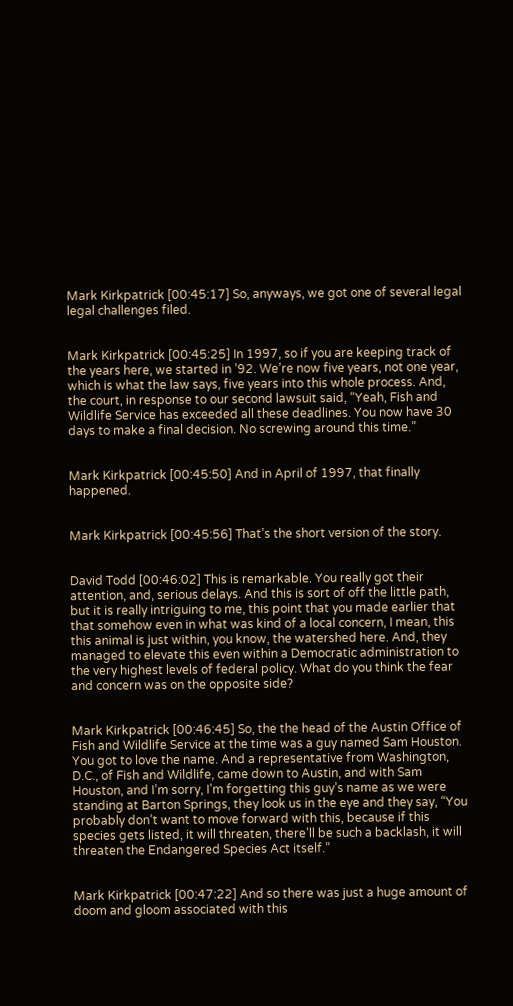Mark Kirkpatrick [00:45:17] So, anyways, we got one of several legal legal challenges filed.


Mark Kirkpatrick [00:45:25] In 1997, so if you are keeping track of the years here, we started in ’92. We’re now five years, not one year, which is what the law says, five years into this whole process. And, the court, in response to our second lawsuit said, “Yeah, Fish and Wildlife Service has exceeded all these deadlines. You now have 30 days to make a final decision. No screwing around this time.”


Mark Kirkpatrick [00:45:50] And in April of 1997, that finally happened.


Mark Kirkpatrick [00:45:56] That’s the short version of the story.


David Todd [00:46:02] This is remarkable. You really got their attention, and, serious delays. And this is sort of off the little path, but it is really intriguing to me, this point that you made earlier that that somehow even in what was kind of a local concern, I mean, this this animal is just within, you know, the watershed here. And, they managed to elevate this even within a Democratic administration to the very highest levels of federal policy. What do you think the fear and concern was on the opposite side?


Mark Kirkpatrick [00:46:45] So, the the head of the Austin Office of Fish and Wildlife Service at the time was a guy named Sam Houston. You got to love the name. And a representative from Washington, D.C., of Fish and Wildlife, came down to Austin, and with Sam Houston, and I’m sorry, I’m forgetting this guy’s name as we were standing at Barton Springs, they look us in the eye and they say, “You probably don’t want to move forward with this, because if this species gets listed, it will threaten, there’ll be such a backlash, it will threaten the Endangered Species Act itself.”


Mark Kirkpatrick [00:47:22] And so there was just a huge amount of doom and gloom associated with this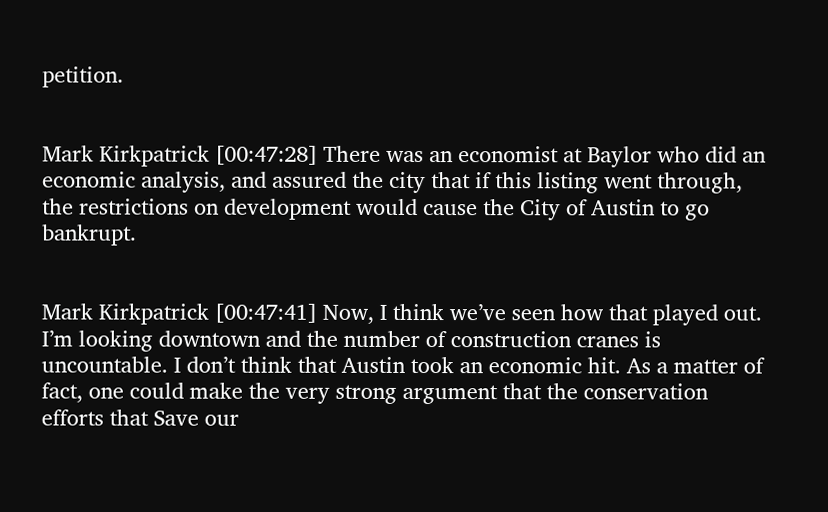petition.


Mark Kirkpatrick [00:47:28] There was an economist at Baylor who did an economic analysis, and assured the city that if this listing went through, the restrictions on development would cause the City of Austin to go bankrupt.


Mark Kirkpatrick [00:47:41] Now, I think we’ve seen how that played out. I’m looking downtown and the number of construction cranes is uncountable. I don’t think that Austin took an economic hit. As a matter of fact, one could make the very strong argument that the conservation efforts that Save our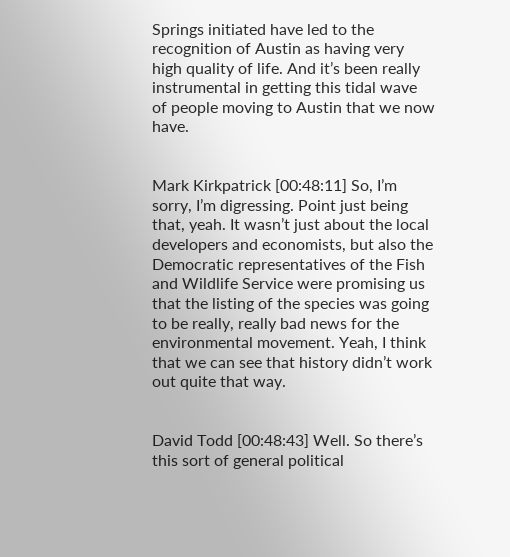Springs initiated have led to the recognition of Austin as having very high quality of life. And it’s been really instrumental in getting this tidal wave of people moving to Austin that we now have.


Mark Kirkpatrick [00:48:11] So, I’m sorry, I’m digressing. Point just being that, yeah. It wasn’t just about the local developers and economists, but also the Democratic representatives of the Fish and Wildlife Service were promising us that the listing of the species was going to be really, really bad news for the environmental movement. Yeah, I think that we can see that history didn’t work out quite that way.


David Todd [00:48:43] Well. So there’s this sort of general political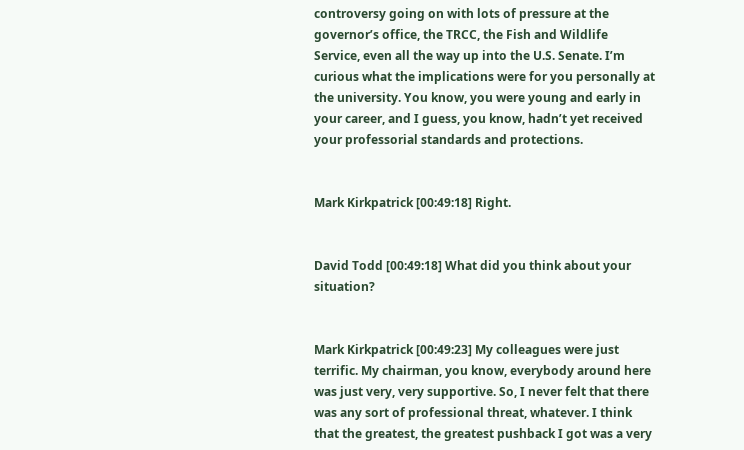controversy going on with lots of pressure at the governor’s office, the TRCC, the Fish and Wildlife Service, even all the way up into the U.S. Senate. I’m curious what the implications were for you personally at the university. You know, you were young and early in your career, and I guess, you know, hadn’t yet received your professorial standards and protections.


Mark Kirkpatrick [00:49:18] Right.


David Todd [00:49:18] What did you think about your situation?


Mark Kirkpatrick [00:49:23] My colleagues were just terrific. My chairman, you know, everybody around here was just very, very supportive. So, I never felt that there was any sort of professional threat, whatever. I think that the greatest, the greatest pushback I got was a very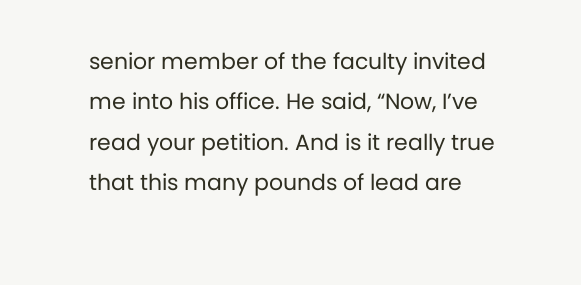senior member of the faculty invited me into his office. He said, “Now, I’ve read your petition. And is it really true that this many pounds of lead are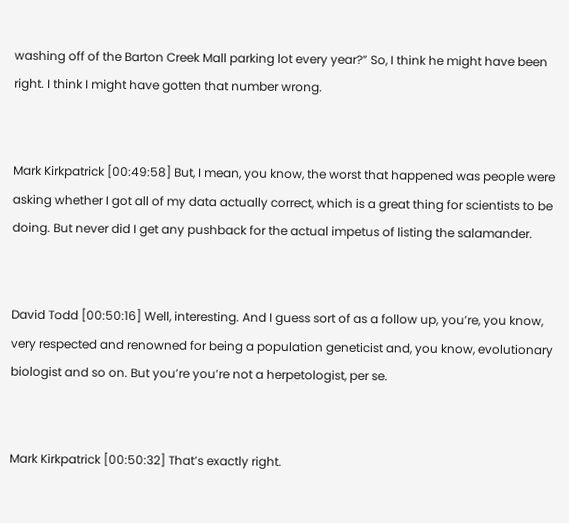washing off of the Barton Creek Mall parking lot every year?” So, I think he might have been right. I think I might have gotten that number wrong.


Mark Kirkpatrick [00:49:58] But, I mean, you know, the worst that happened was people were asking whether I got all of my data actually correct, which is a great thing for scientists to be doing. But never did I get any pushback for the actual impetus of listing the salamander.


David Todd [00:50:16] Well, interesting. And I guess sort of as a follow up, you’re, you know, very respected and renowned for being a population geneticist and, you know, evolutionary biologist and so on. But you’re you’re not a herpetologist, per se.


Mark Kirkpatrick [00:50:32] That’s exactly right.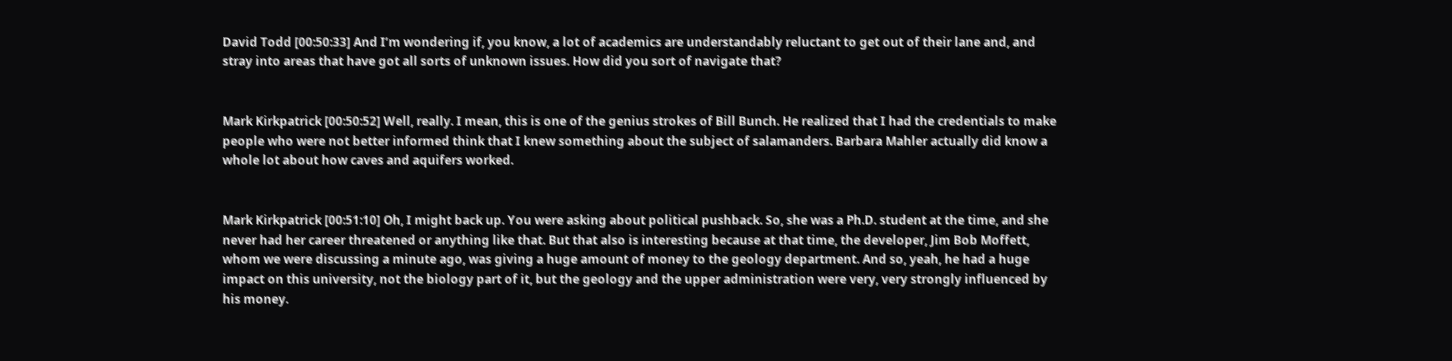David Todd [00:50:33] And I’m wondering if, you know, a lot of academics are understandably reluctant to get out of their lane and, and stray into areas that have got all sorts of unknown issues. How did you sort of navigate that?


Mark Kirkpatrick [00:50:52] Well, really. I mean, this is one of the genius strokes of Bill Bunch. He realized that I had the credentials to make people who were not better informed think that I knew something about the subject of salamanders. Barbara Mahler actually did know a whole lot about how caves and aquifers worked.


Mark Kirkpatrick [00:51:10] Oh, I might back up. You were asking about political pushback. So, she was a Ph.D. student at the time, and she never had her career threatened or anything like that. But that also is interesting because at that time, the developer, Jim Bob Moffett, whom we were discussing a minute ago, was giving a huge amount of money to the geology department. And so, yeah, he had a huge impact on this university, not the biology part of it, but the geology and the upper administration were very, very strongly influenced by his money.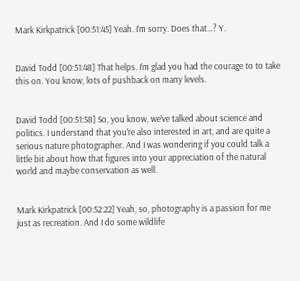Mark Kirkpatrick [00:51:45] Yeah. I’m sorry. Does that…? Y.


David Todd [00:51:48] That helps. I’m glad you had the courage to to take this on. You know, lots of pushback on many levels.


David Todd [00:51:58] So, you know, we’ve talked about science and politics. I understand that you’re also interested in art, and are quite a serious nature photographer. And I was wondering if you could talk a little bit about how that figures into your appreciation of the natural world and maybe conservation as well.


Mark Kirkpatrick [00:52:22] Yeah, so, photography is a passion for me just as recreation. And I do some wildlife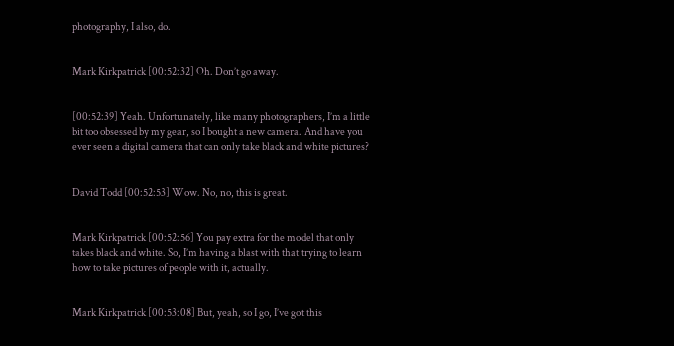photography, I also, do.


Mark Kirkpatrick [00:52:32] Oh. Don’t go away.


[00:52:39] Yeah. Unfortunately, like many photographers, I’m a little bit too obsessed by my gear, so I bought a new camera. And have you ever seen a digital camera that can only take black and white pictures?


David Todd [00:52:53] Wow. No, no, this is great.


Mark Kirkpatrick [00:52:56] You pay extra for the model that only takes black and white. So, I’m having a blast with that trying to learn how to take pictures of people with it, actually.


Mark Kirkpatrick [00:53:08] But, yeah, so I go, I’ve got this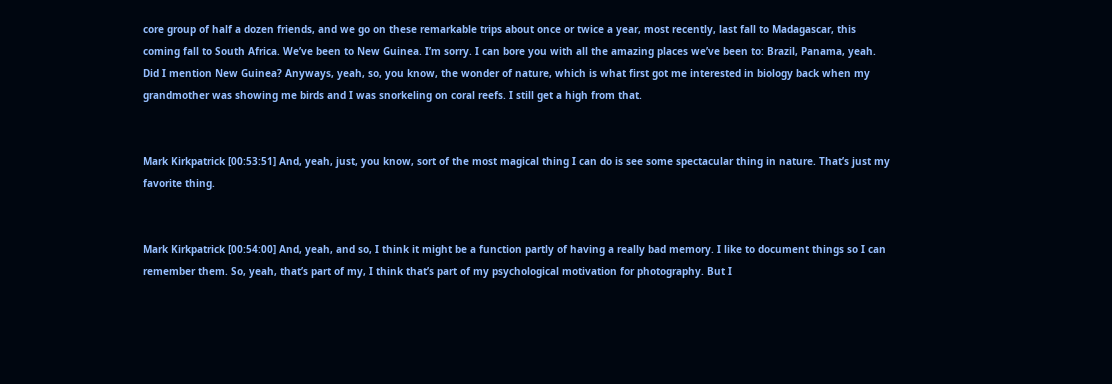core group of half a dozen friends, and we go on these remarkable trips about once or twice a year, most recently, last fall to Madagascar, this coming fall to South Africa. We’ve been to New Guinea. I’m sorry. I can bore you with all the amazing places we’ve been to: Brazil, Panama, yeah. Did I mention New Guinea? Anyways, yeah, so, you know, the wonder of nature, which is what first got me interested in biology back when my grandmother was showing me birds and I was snorkeling on coral reefs. I still get a high from that.


Mark Kirkpatrick [00:53:51] And, yeah, just, you know, sort of the most magical thing I can do is see some spectacular thing in nature. That’s just my favorite thing.


Mark Kirkpatrick [00:54:00] And, yeah, and so, I think it might be a function partly of having a really bad memory. I like to document things so I can remember them. So, yeah, that’s part of my, I think that’s part of my psychological motivation for photography. But I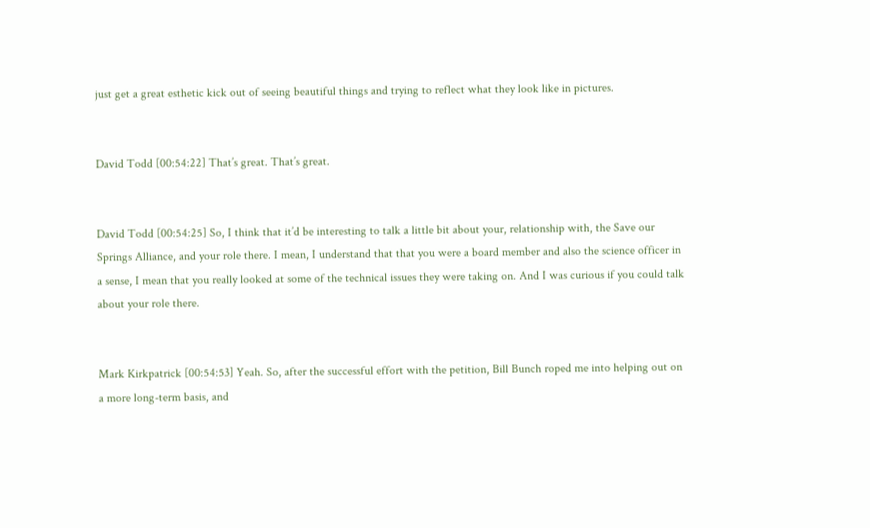just get a great esthetic kick out of seeing beautiful things and trying to reflect what they look like in pictures.


David Todd [00:54:22] That’s great. That’s great.


David Todd [00:54:25] So, I think that it’d be interesting to talk a little bit about your, relationship with, the Save our Springs Alliance, and your role there. I mean, I understand that that you were a board member and also the science officer in a sense, I mean that you really looked at some of the technical issues they were taking on. And I was curious if you could talk about your role there.


Mark Kirkpatrick [00:54:53] Yeah. So, after the successful effort with the petition, Bill Bunch roped me into helping out on a more long-term basis, and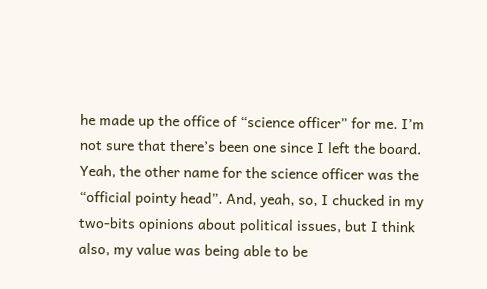he made up the office of “science officer” for me. I’m not sure that there’s been one since I left the board. Yeah, the other name for the science officer was the “official pointy head”. And, yeah, so, I chucked in my two-bits opinions about political issues, but I think also, my value was being able to be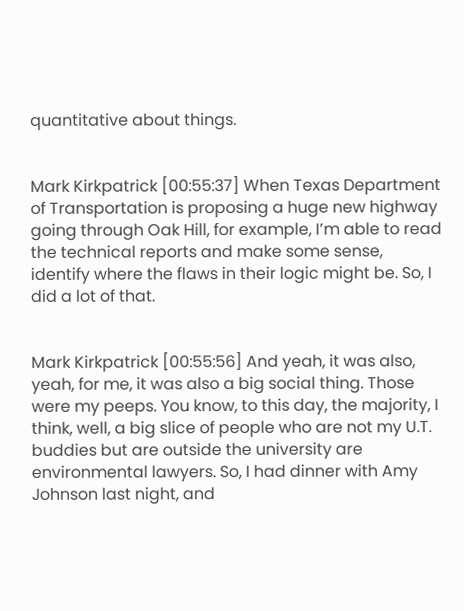quantitative about things.


Mark Kirkpatrick [00:55:37] When Texas Department of Transportation is proposing a huge new highway going through Oak Hill, for example, I’m able to read the technical reports and make some sense, identify where the flaws in their logic might be. So, I did a lot of that.


Mark Kirkpatrick [00:55:56] And yeah, it was also, yeah, for me, it was also a big social thing. Those were my peeps. You know, to this day, the majority, I think, well, a big slice of people who are not my U.T. buddies but are outside the university are environmental lawyers. So, I had dinner with Amy Johnson last night, and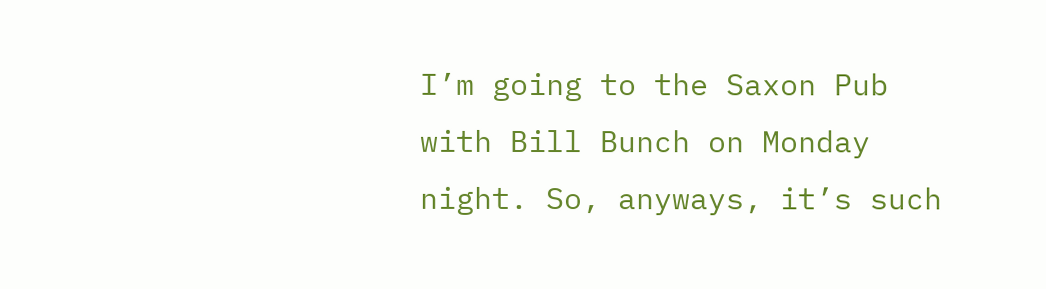I’m going to the Saxon Pub with Bill Bunch on Monday night. So, anyways, it’s such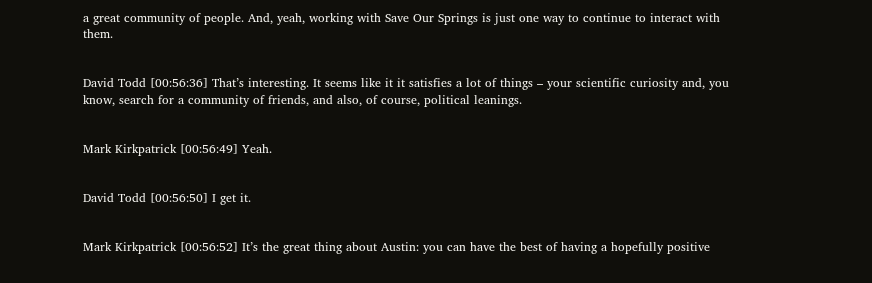a great community of people. And, yeah, working with Save Our Springs is just one way to continue to interact with them.


David Todd [00:56:36] That’s interesting. It seems like it it satisfies a lot of things – your scientific curiosity and, you know, search for a community of friends, and also, of course, political leanings.


Mark Kirkpatrick [00:56:49] Yeah.


David Todd [00:56:50] I get it.


Mark Kirkpatrick [00:56:52] It’s the great thing about Austin: you can have the best of having a hopefully positive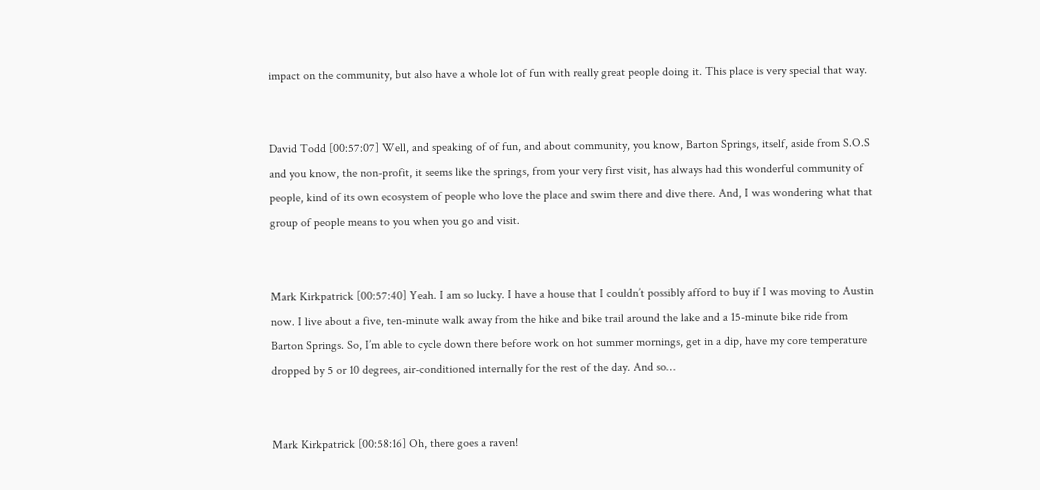impact on the community, but also have a whole lot of fun with really great people doing it. This place is very special that way.


David Todd [00:57:07] Well, and speaking of of fun, and about community, you know, Barton Springs, itself, aside from S.O.S and you know, the non-profit, it seems like the springs, from your very first visit, has always had this wonderful community of people, kind of its own ecosystem of people who love the place and swim there and dive there. And, I was wondering what that group of people means to you when you go and visit.


Mark Kirkpatrick [00:57:40] Yeah. I am so lucky. I have a house that I couldn’t possibly afford to buy if I was moving to Austin now. I live about a five, ten-minute walk away from the hike and bike trail around the lake and a 15-minute bike ride from Barton Springs. So, I’m able to cycle down there before work on hot summer mornings, get in a dip, have my core temperature dropped by 5 or 10 degrees, air-conditioned internally for the rest of the day. And so…


Mark Kirkpatrick [00:58:16] Oh, there goes a raven!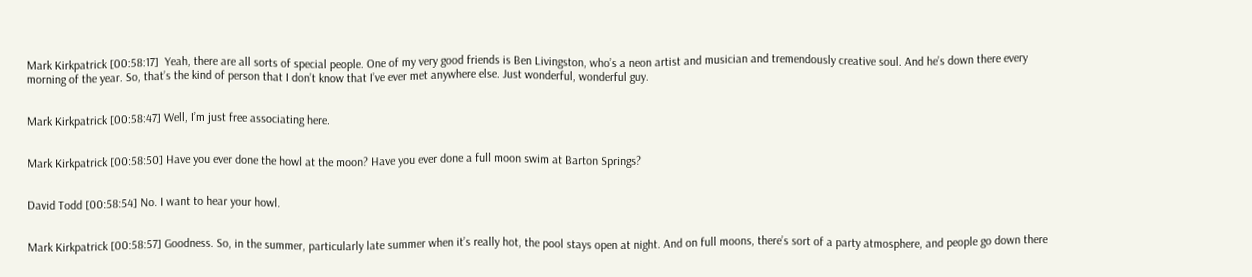Mark Kirkpatrick [00:58:17]  Yeah, there are all sorts of special people. One of my very good friends is Ben Livingston, who’s a neon artist and musician and tremendously creative soul. And he’s down there every morning of the year. So, that’s the kind of person that I don’t know that I’ve ever met anywhere else. Just wonderful, wonderful guy.


Mark Kirkpatrick [00:58:47] Well, I’m just free associating here.


Mark Kirkpatrick [00:58:50] Have you ever done the howl at the moon? Have you ever done a full moon swim at Barton Springs?


David Todd [00:58:54] No. I want to hear your howl.


Mark Kirkpatrick [00:58:57] Goodness. So, in the summer, particularly late summer when it’s really hot, the pool stays open at night. And on full moons, there’s sort of a party atmosphere, and people go down there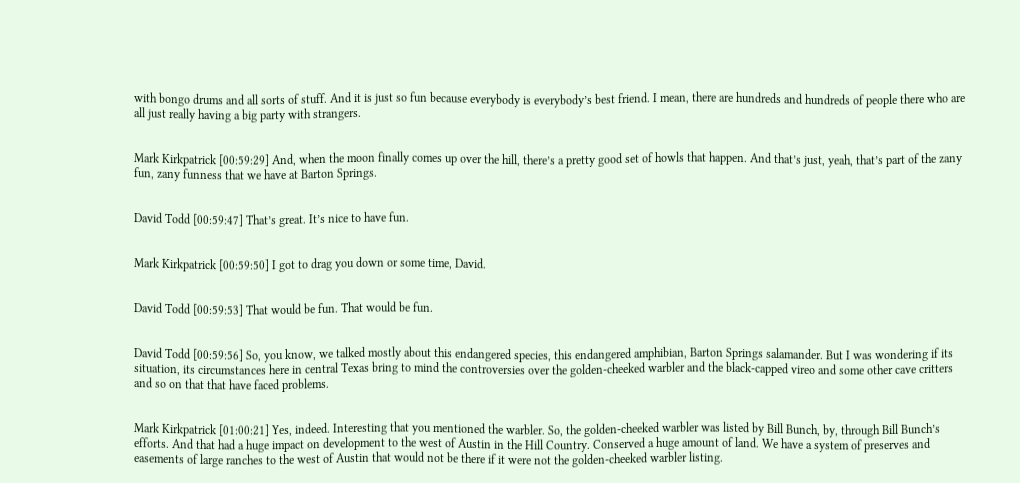with bongo drums and all sorts of stuff. And it is just so fun because everybody is everybody’s best friend. I mean, there are hundreds and hundreds of people there who are all just really having a big party with strangers.


Mark Kirkpatrick [00:59:29] And, when the moon finally comes up over the hill, there’s a pretty good set of howls that happen. And that’s just, yeah, that’s part of the zany fun, zany funness that we have at Barton Springs.


David Todd [00:59:47] That’s great. It’s nice to have fun.


Mark Kirkpatrick [00:59:50] I got to drag you down or some time, David.


David Todd [00:59:53] That would be fun. That would be fun.


David Todd [00:59:56] So, you know, we talked mostly about this endangered species, this endangered amphibian, Barton Springs salamander. But I was wondering if its situation, its circumstances here in central Texas bring to mind the controversies over the golden-cheeked warbler and the black-capped vireo and some other cave critters and so on that that have faced problems.


Mark Kirkpatrick [01:00:21] Yes, indeed. Interesting that you mentioned the warbler. So, the golden-cheeked warbler was listed by Bill Bunch, by, through Bill Bunch’s efforts. And that had a huge impact on development to the west of Austin in the Hill Country. Conserved a huge amount of land. We have a system of preserves and easements of large ranches to the west of Austin that would not be there if it were not the golden-cheeked warbler listing.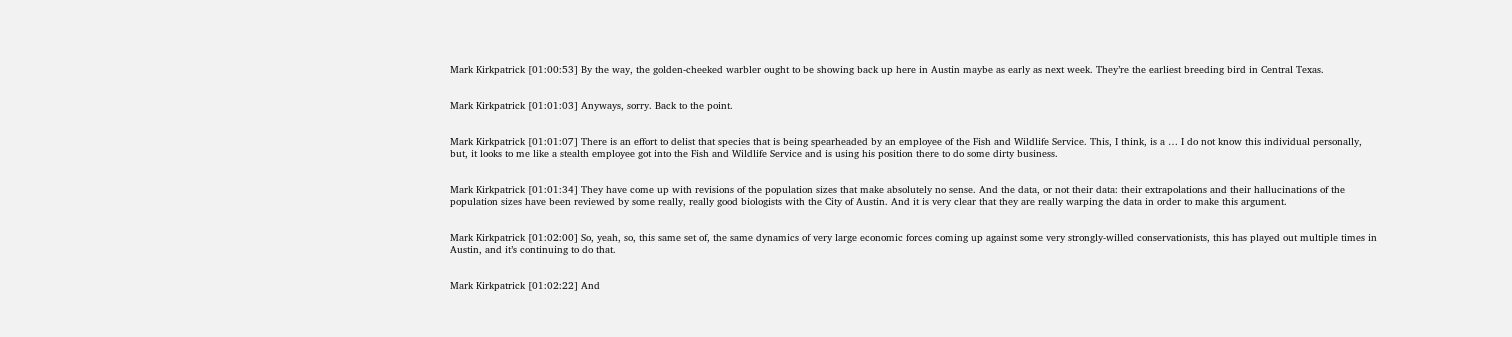Mark Kirkpatrick [01:00:53] By the way, the golden-cheeked warbler ought to be showing back up here in Austin maybe as early as next week. They’re the earliest breeding bird in Central Texas.


Mark Kirkpatrick [01:01:03] Anyways, sorry. Back to the point.


Mark Kirkpatrick [01:01:07] There is an effort to delist that species that is being spearheaded by an employee of the Fish and Wildlife Service. This, I think, is a … I do not know this individual personally, but, it looks to me like a stealth employee got into the Fish and Wildlife Service and is using his position there to do some dirty business.


Mark Kirkpatrick [01:01:34] They have come up with revisions of the population sizes that make absolutely no sense. And the data, or not their data: their extrapolations and their hallucinations of the population sizes have been reviewed by some really, really good biologists with the City of Austin. And it is very clear that they are really warping the data in order to make this argument.


Mark Kirkpatrick [01:02:00] So, yeah, so, this same set of, the same dynamics of very large economic forces coming up against some very strongly-willed conservationists, this has played out multiple times in Austin, and it’s continuing to do that.


Mark Kirkpatrick [01:02:22] And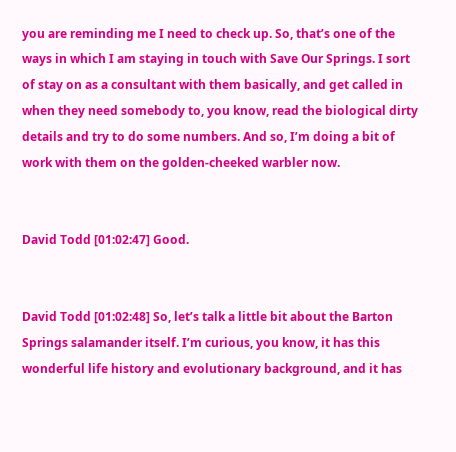you are reminding me I need to check up. So, that’s one of the ways in which I am staying in touch with Save Our Springs. I sort of stay on as a consultant with them basically, and get called in when they need somebody to, you know, read the biological dirty details and try to do some numbers. And so, I’m doing a bit of work with them on the golden-cheeked warbler now.


David Todd [01:02:47] Good.


David Todd [01:02:48] So, let’s talk a little bit about the Barton Springs salamander itself. I’m curious, you know, it has this wonderful life history and evolutionary background, and it has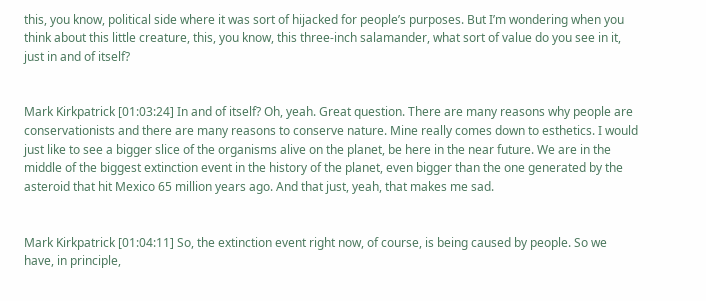this, you know, political side where it was sort of hijacked for people’s purposes. But I’m wondering when you think about this little creature, this, you know, this three-inch salamander, what sort of value do you see in it, just in and of itself?


Mark Kirkpatrick [01:03:24] In and of itself? Oh, yeah. Great question. There are many reasons why people are conservationists and there are many reasons to conserve nature. Mine really comes down to esthetics. I would just like to see a bigger slice of the organisms alive on the planet, be here in the near future. We are in the middle of the biggest extinction event in the history of the planet, even bigger than the one generated by the asteroid that hit Mexico 65 million years ago. And that just, yeah, that makes me sad.


Mark Kirkpatrick [01:04:11] So, the extinction event right now, of course, is being caused by people. So we have, in principle,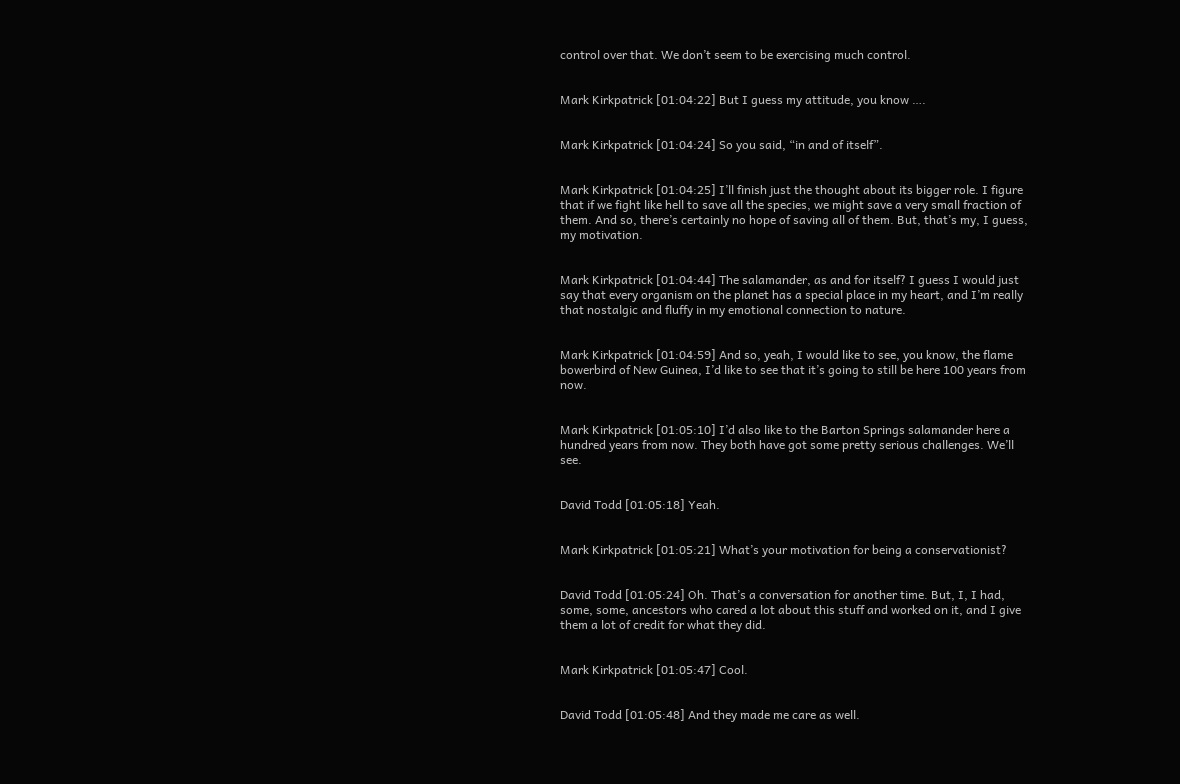control over that. We don’t seem to be exercising much control.


Mark Kirkpatrick [01:04:22] But I guess my attitude, you know ….


Mark Kirkpatrick [01:04:24] So you said, “in and of itself”.


Mark Kirkpatrick [01:04:25] I’ll finish just the thought about its bigger role. I figure that if we fight like hell to save all the species, we might save a very small fraction of them. And so, there’s certainly no hope of saving all of them. But, that’s my, I guess, my motivation.


Mark Kirkpatrick [01:04:44] The salamander, as and for itself? I guess I would just say that every organism on the planet has a special place in my heart, and I’m really that nostalgic and fluffy in my emotional connection to nature.


Mark Kirkpatrick [01:04:59] And so, yeah, I would like to see, you know, the flame bowerbird of New Guinea, I’d like to see that it’s going to still be here 100 years from now.


Mark Kirkpatrick [01:05:10] I’d also like to the Barton Springs salamander here a hundred years from now. They both have got some pretty serious challenges. We’ll see.


David Todd [01:05:18] Yeah.


Mark Kirkpatrick [01:05:21] What’s your motivation for being a conservationist?


David Todd [01:05:24] Oh. That’s a conversation for another time. But, I, I had, some, some, ancestors who cared a lot about this stuff and worked on it, and I give them a lot of credit for what they did.


Mark Kirkpatrick [01:05:47] Cool.


David Todd [01:05:48] And they made me care as well.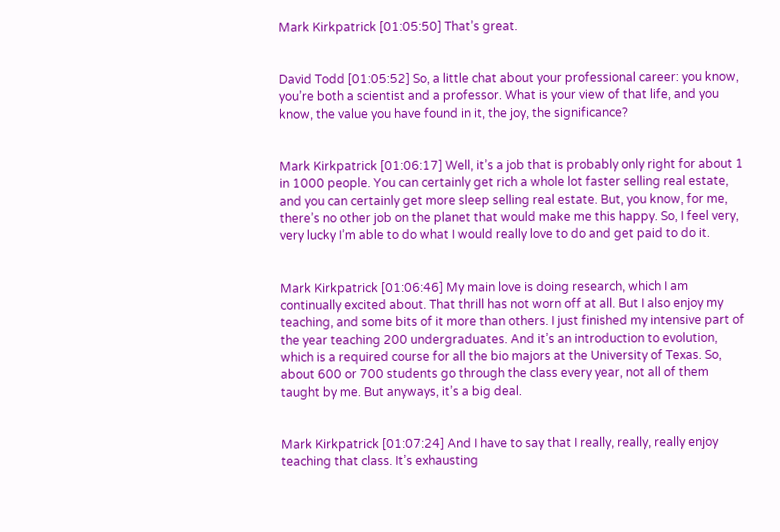Mark Kirkpatrick [01:05:50] That’s great.


David Todd [01:05:52] So, a little chat about your professional career: you know, you’re both a scientist and a professor. What is your view of that life, and you know, the value you have found in it, the joy, the significance?


Mark Kirkpatrick [01:06:17] Well, it’s a job that is probably only right for about 1 in 1000 people. You can certainly get rich a whole lot faster selling real estate, and you can certainly get more sleep selling real estate. But, you know, for me, there’s no other job on the planet that would make me this happy. So, I feel very, very lucky I’m able to do what I would really love to do and get paid to do it.


Mark Kirkpatrick [01:06:46] My main love is doing research, which I am continually excited about. That thrill has not worn off at all. But I also enjoy my teaching, and some bits of it more than others. I just finished my intensive part of the year teaching 200 undergraduates. And it’s an introduction to evolution, which is a required course for all the bio majors at the University of Texas. So, about 600 or 700 students go through the class every year, not all of them taught by me. But anyways, it’s a big deal.


Mark Kirkpatrick [01:07:24] And I have to say that I really, really, really enjoy teaching that class. It’s exhausting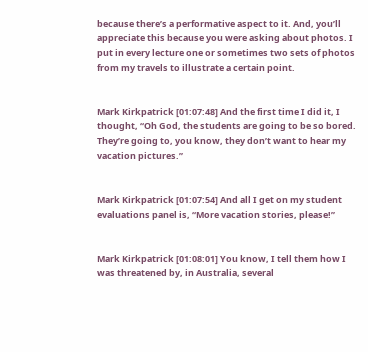because there’s a performative aspect to it. And, you’ll appreciate this because you were asking about photos. I put in every lecture one or sometimes two sets of photos from my travels to illustrate a certain point.


Mark Kirkpatrick [01:07:48] And the first time I did it, I thought, “Oh God, the students are going to be so bored. They’re going to, you know, they don’t want to hear my vacation pictures.”


Mark Kirkpatrick [01:07:54] And all I get on my student evaluations panel is, “More vacation stories, please!”


Mark Kirkpatrick [01:08:01] You know, I tell them how I was threatened by, in Australia, several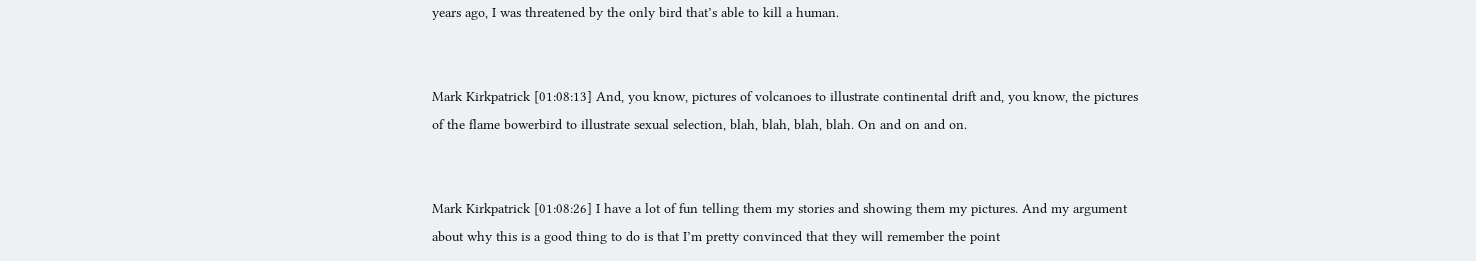years ago, I was threatened by the only bird that’s able to kill a human.


Mark Kirkpatrick [01:08:13] And, you know, pictures of volcanoes to illustrate continental drift and, you know, the pictures of the flame bowerbird to illustrate sexual selection, blah, blah, blah, blah. On and on and on.


Mark Kirkpatrick [01:08:26] I have a lot of fun telling them my stories and showing them my pictures. And my argument about why this is a good thing to do is that I’m pretty convinced that they will remember the point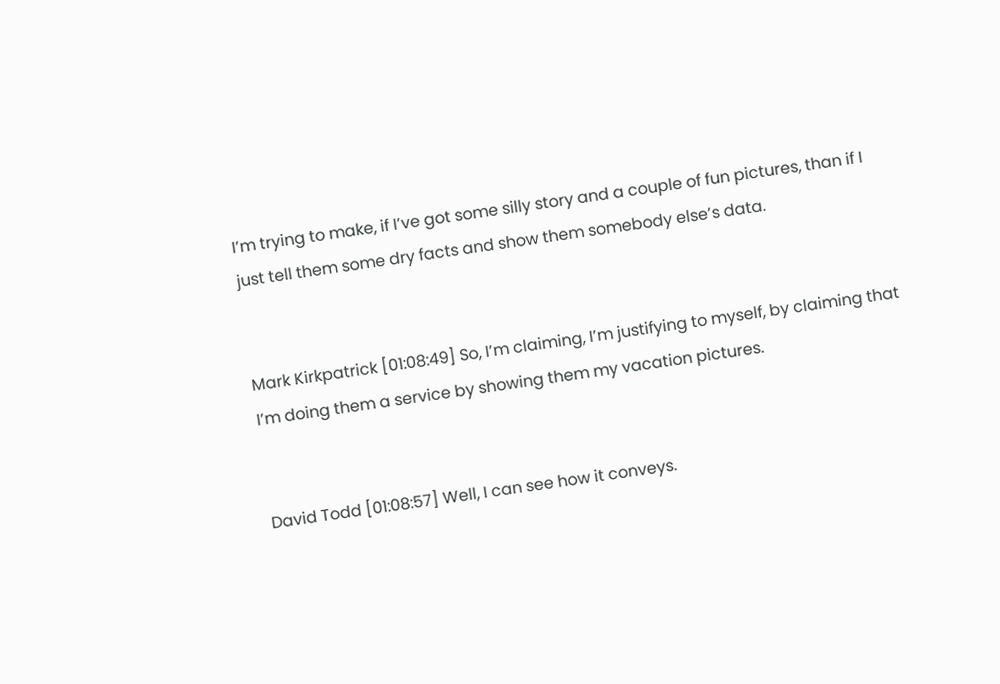I’m trying to make, if I’ve got some silly story and a couple of fun pictures, than if I just tell them some dry facts and show them somebody else’s data.


Mark Kirkpatrick [01:08:49] So, I’m claiming, I’m justifying to myself, by claiming that I’m doing them a service by showing them my vacation pictures.


David Todd [01:08:57] Well, I can see how it conveys.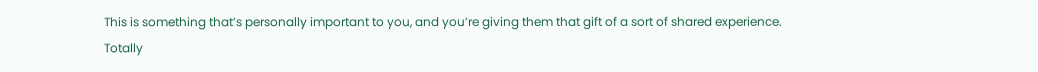This is something that’s personally important to you, and you’re giving them that gift of a sort of shared experience. Totally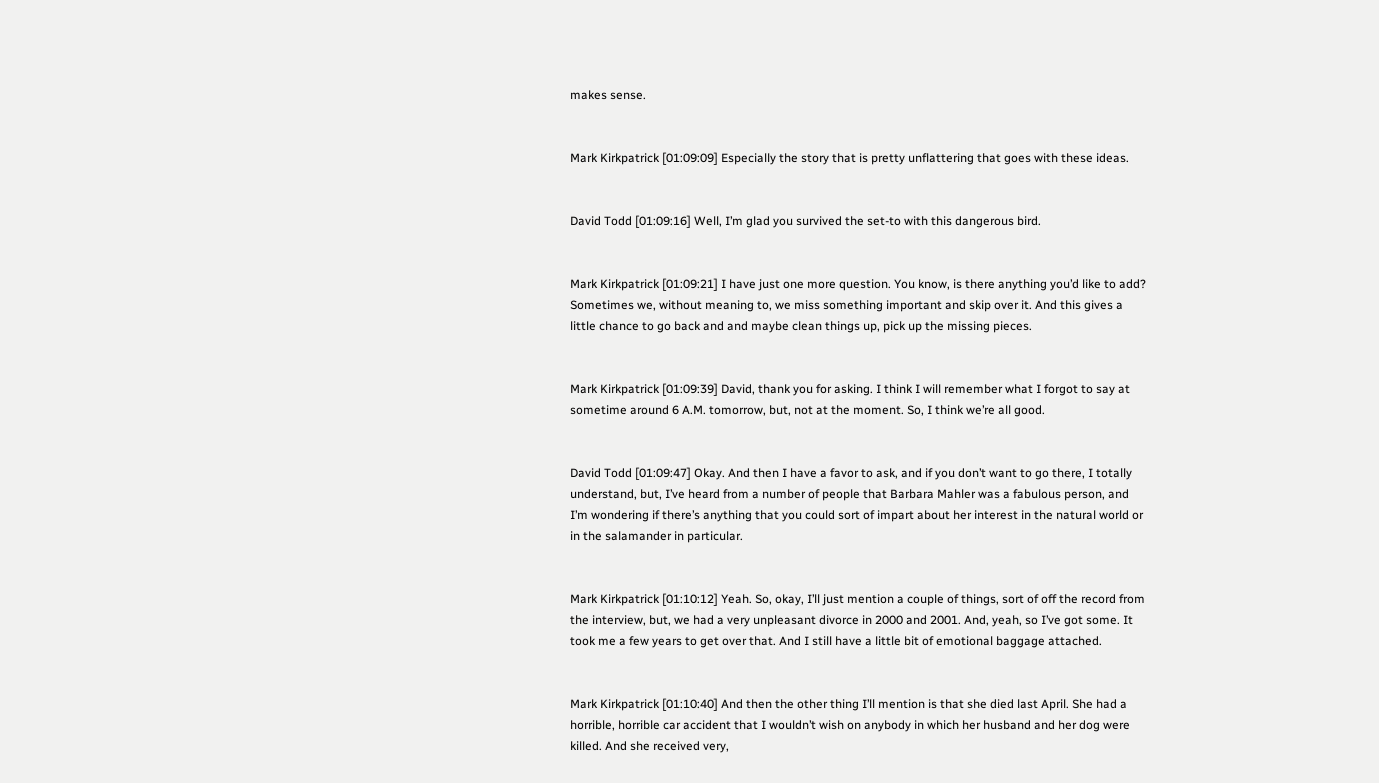makes sense.


Mark Kirkpatrick [01:09:09] Especially the story that is pretty unflattering that goes with these ideas.


David Todd [01:09:16] Well, I’m glad you survived the set-to with this dangerous bird.


Mark Kirkpatrick [01:09:21] I have just one more question. You know, is there anything you’d like to add? Sometimes we, without meaning to, we miss something important and skip over it. And this gives a little chance to go back and and maybe clean things up, pick up the missing pieces.


Mark Kirkpatrick [01:09:39] David, thank you for asking. I think I will remember what I forgot to say at sometime around 6 A.M. tomorrow, but, not at the moment. So, I think we’re all good.


David Todd [01:09:47] Okay. And then I have a favor to ask, and if you don’t want to go there, I totally understand, but, I’ve heard from a number of people that Barbara Mahler was a fabulous person, and I’m wondering if there’s anything that you could sort of impart about her interest in the natural world or in the salamander in particular.


Mark Kirkpatrick [01:10:12] Yeah. So, okay, I’ll just mention a couple of things, sort of off the record from the interview, but, we had a very unpleasant divorce in 2000 and 2001. And, yeah, so I’ve got some. It took me a few years to get over that. And I still have a little bit of emotional baggage attached.


Mark Kirkpatrick [01:10:40] And then the other thing I’ll mention is that she died last April. She had a horrible, horrible car accident that I wouldn’t wish on anybody in which her husband and her dog were killed. And she received very,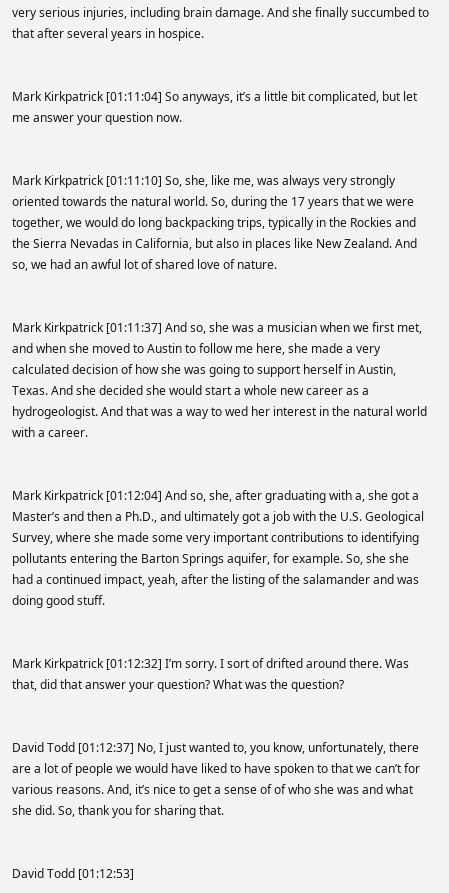very serious injuries, including brain damage. And she finally succumbed to that after several years in hospice.


Mark Kirkpatrick [01:11:04] So anyways, it’s a little bit complicated, but let me answer your question now.


Mark Kirkpatrick [01:11:10] So, she, like me, was always very strongly oriented towards the natural world. So, during the 17 years that we were together, we would do long backpacking trips, typically in the Rockies and the Sierra Nevadas in California, but also in places like New Zealand. And so, we had an awful lot of shared love of nature.


Mark Kirkpatrick [01:11:37] And so, she was a musician when we first met, and when she moved to Austin to follow me here, she made a very calculated decision of how she was going to support herself in Austin, Texas. And she decided she would start a whole new career as a hydrogeologist. And that was a way to wed her interest in the natural world with a career.


Mark Kirkpatrick [01:12:04] And so, she, after graduating with a, she got a Master’s and then a Ph.D., and ultimately got a job with the U.S. Geological Survey, where she made some very important contributions to identifying pollutants entering the Barton Springs aquifer, for example. So, she she had a continued impact, yeah, after the listing of the salamander and was doing good stuff.


Mark Kirkpatrick [01:12:32] I’m sorry. I sort of drifted around there. Was that, did that answer your question? What was the question?


David Todd [01:12:37] No, I just wanted to, you know, unfortunately, there are a lot of people we would have liked to have spoken to that we can’t for various reasons. And, it’s nice to get a sense of of who she was and what she did. So, thank you for sharing that.


David Todd [01:12:53]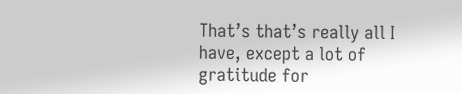That’s that’s really all I have, except a lot of gratitude for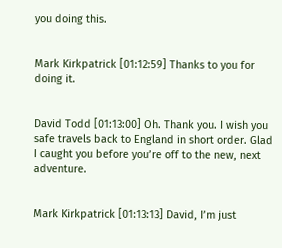you doing this.


Mark Kirkpatrick [01:12:59] Thanks to you for doing it.


David Todd [01:13:00] Oh. Thank you. I wish you safe travels back to England in short order. Glad I caught you before you’re off to the new, next adventure.


Mark Kirkpatrick [01:13:13] David, I’m just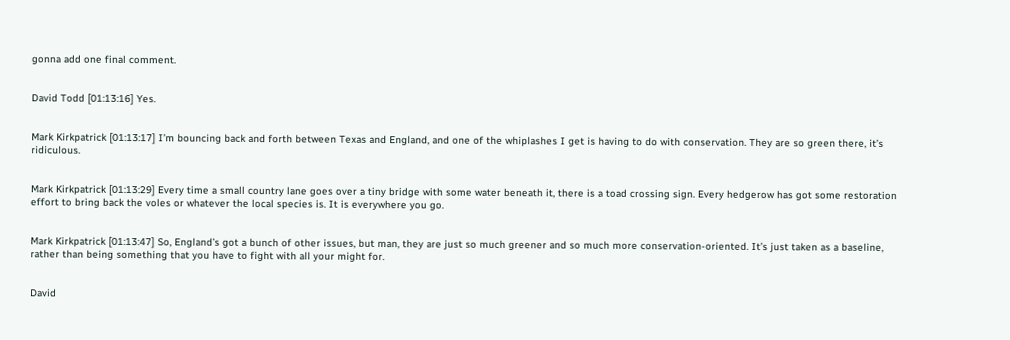gonna add one final comment.


David Todd [01:13:16] Yes.


Mark Kirkpatrick [01:13:17] I’m bouncing back and forth between Texas and England, and one of the whiplashes I get is having to do with conservation. They are so green there, it’s ridiculous.


Mark Kirkpatrick [01:13:29] Every time a small country lane goes over a tiny bridge with some water beneath it, there is a toad crossing sign. Every hedgerow has got some restoration effort to bring back the voles or whatever the local species is. It is everywhere you go.


Mark Kirkpatrick [01:13:47] So, England’s got a bunch of other issues, but man, they are just so much greener and so much more conservation-oriented. It’s just taken as a baseline, rather than being something that you have to fight with all your might for.


David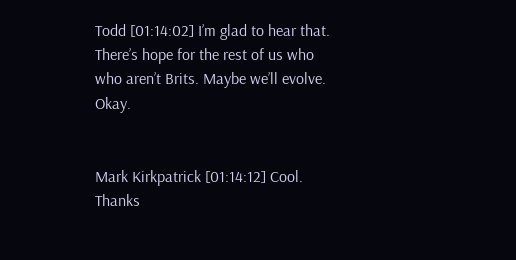Todd [01:14:02] I’m glad to hear that. There’s hope for the rest of us who who aren’t Brits. Maybe we’ll evolve. Okay.


Mark Kirkpatrick [01:14:12] Cool. Thanks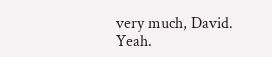very much, David. Yeah.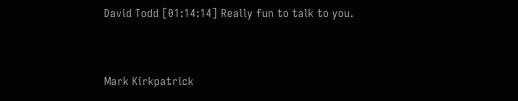David Todd [01:14:14] Really fun to talk to you.


Mark Kirkpatrick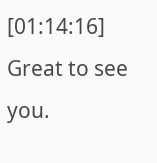[01:14:16] Great to see you.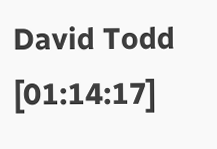David Todd [01:14:17]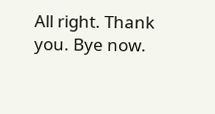All right. Thank you. Bye now.